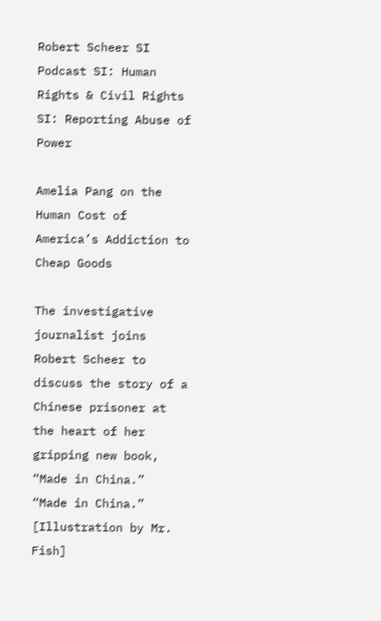Robert Scheer SI Podcast SI: Human Rights & Civil Rights SI: Reporting Abuse of Power

Amelia Pang on the Human Cost of America’s Addiction to Cheap Goods

The investigative journalist joins Robert Scheer to discuss the story of a Chinese prisoner at the heart of her gripping new book, “Made in China.”
“Made in China.” [Illustration by Mr. Fish]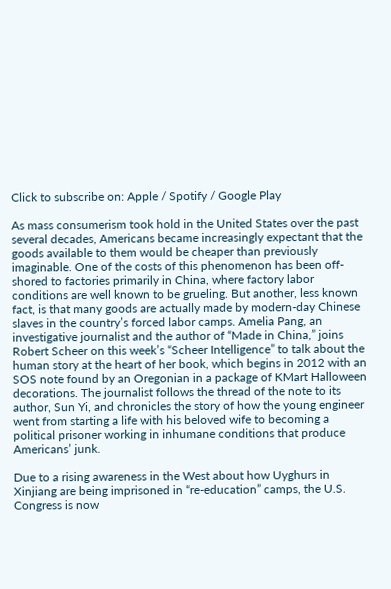Click to subscribe on: Apple / Spotify / Google Play

As mass consumerism took hold in the United States over the past several decades, Americans became increasingly expectant that the goods available to them would be cheaper than previously imaginable. One of the costs of this phenomenon has been off-shored to factories primarily in China, where factory labor conditions are well known to be grueling. But another, less known fact, is that many goods are actually made by modern-day Chinese slaves in the country’s forced labor camps. Amelia Pang, an investigative journalist and the author of “Made in China,” joins Robert Scheer on this week’s “Scheer Intelligence” to talk about the human story at the heart of her book, which begins in 2012 with an SOS note found by an Oregonian in a package of KMart Halloween decorations. The journalist follows the thread of the note to its author, Sun Yi, and chronicles the story of how the young engineer went from starting a life with his beloved wife to becoming a political prisoner working in inhumane conditions that produce Americans’ junk.

Due to a rising awareness in the West about how Uyghurs in Xinjiang are being imprisoned in “re-education” camps, the U.S. Congress is now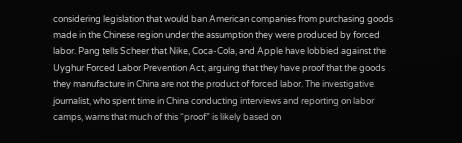considering legislation that would ban American companies from purchasing goods made in the Chinese region under the assumption they were produced by forced labor. Pang tells Scheer that Nike, Coca-Cola, and Apple have lobbied against the Uyghur Forced Labor Prevention Act, arguing that they have proof that the goods they manufacture in China are not the product of forced labor. The investigative journalist, who spent time in China conducting interviews and reporting on labor camps, warns that much of this “proof” is likely based on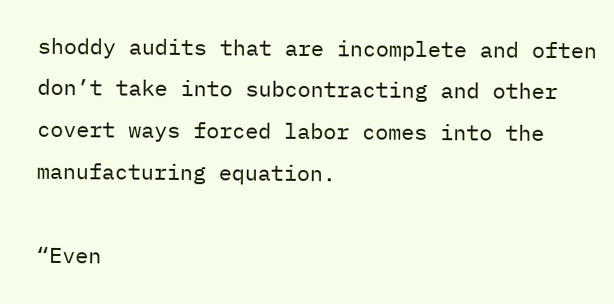shoddy audits that are incomplete and often don’t take into subcontracting and other covert ways forced labor comes into the manufacturing equation.

“Even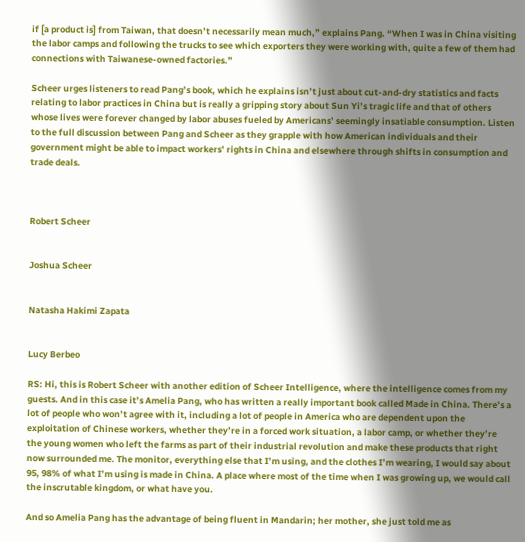if [a product is] from Taiwan, that doesn’t necessarily mean much,” explains Pang. “When I was in China visiting the labor camps and following the trucks to see which exporters they were working with, quite a few of them had connections with Taiwanese-owned factories.”

Scheer urges listeners to read Pang’s book, which he explains isn’t just about cut-and-dry statistics and facts relating to labor practices in China but is really a gripping story about Sun Yi’s tragic life and that of others whose lives were forever changed by labor abuses fueled by Americans’ seemingly insatiable consumption. Listen to the full discussion between Pang and Scheer as they grapple with how American individuals and their government might be able to impact workers’ rights in China and elsewhere through shifts in consumption and trade deals.



Robert Scheer


Joshua Scheer


Natasha Hakimi Zapata


Lucy Berbeo

RS: Hi, this is Robert Scheer with another edition of Scheer Intelligence, where the intelligence comes from my guests. And in this case it’s Amelia Pang, who has written a really important book called Made in China. There’s a lot of people who won’t agree with it, including a lot of people in America who are dependent upon the exploitation of Chinese workers, whether they’re in a forced work situation, a labor camp, or whether they’re the young women who left the farms as part of their industrial revolution and make these products that right now surrounded me. The monitor, everything else that I’m using, and the clothes I’m wearing, I would say about 95, 98% of what I’m using is made in China. A place where most of the time when I was growing up, we would call the inscrutable kingdom, or what have you.

And so Amelia Pang has the advantage of being fluent in Mandarin; her mother, she just told me as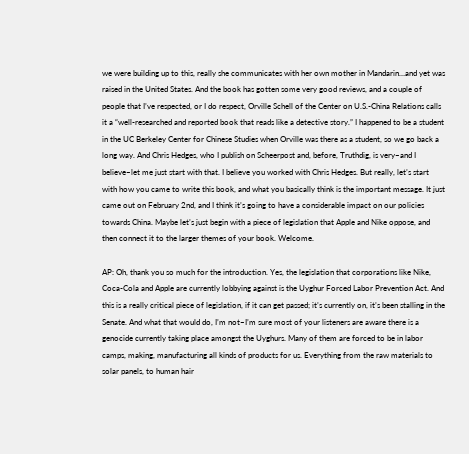we were building up to this, really she communicates with her own mother in Mandarin…and yet was raised in the United States. And the book has gotten some very good reviews, and a couple of people that I’ve respected, or I do respect, Orville Schell of the Center on U.S.-China Relations calls it a “well-researched and reported book that reads like a detective story.” I happened to be a student in the UC Berkeley Center for Chinese Studies when Orville was there as a student, so we go back a long way. And Chris Hedges, who I publish on Scheerpost and, before, Truthdig, is very–and I believe–let me just start with that. I believe you worked with Chris Hedges. But really, let’s start with how you came to write this book, and what you basically think is the important message. It just came out on February 2nd, and I think it’s going to have a considerable impact on our policies towards China. Maybe let’s just begin with a piece of legislation that Apple and Nike oppose, and then connect it to the larger themes of your book. Welcome.

AP: Oh, thank you so much for the introduction. Yes, the legislation that corporations like Nike, Coca-Cola and Apple are currently lobbying against is the Uyghur Forced Labor Prevention Act. And this is a really critical piece of legislation, if it can get passed; it’s currently on, it’s been stalling in the Senate. And what that would do, I’m not–I’m sure most of your listeners are aware there is a genocide currently taking place amongst the Uyghurs. Many of them are forced to be in labor camps, making, manufacturing all kinds of products for us. Everything from the raw materials to solar panels, to human hair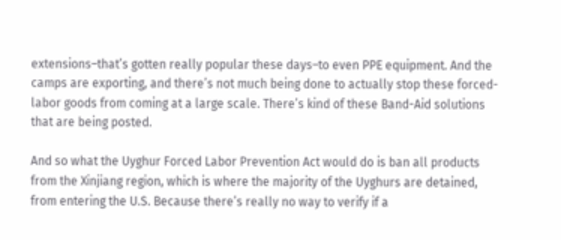extensions–that’s gotten really popular these days–to even PPE equipment. And the camps are exporting, and there’s not much being done to actually stop these forced-labor goods from coming at a large scale. There’s kind of these Band-Aid solutions that are being posted.

And so what the Uyghur Forced Labor Prevention Act would do is ban all products from the Xinjiang region, which is where the majority of the Uyghurs are detained, from entering the U.S. Because there’s really no way to verify if a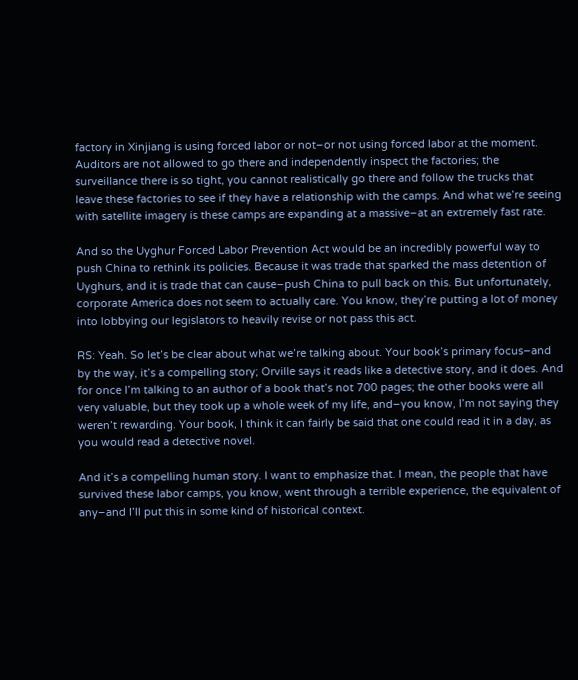factory in Xinjiang is using forced labor or not–or not using forced labor at the moment. Auditors are not allowed to go there and independently inspect the factories; the surveillance there is so tight, you cannot realistically go there and follow the trucks that leave these factories to see if they have a relationship with the camps. And what we’re seeing with satellite imagery is these camps are expanding at a massive–at an extremely fast rate.

And so the Uyghur Forced Labor Prevention Act would be an incredibly powerful way to push China to rethink its policies. Because it was trade that sparked the mass detention of Uyghurs, and it is trade that can cause–push China to pull back on this. But unfortunately, corporate America does not seem to actually care. You know, they’re putting a lot of money into lobbying our legislators to heavily revise or not pass this act.

RS: Yeah. So let’s be clear about what we’re talking about. Your book’s primary focus–and by the way, it’s a compelling story; Orville says it reads like a detective story, and it does. And for once I’m talking to an author of a book that’s not 700 pages; the other books were all very valuable, but they took up a whole week of my life, and–you know, I’m not saying they weren’t rewarding. Your book, I think it can fairly be said that one could read it in a day, as you would read a detective novel.

And it’s a compelling human story. I want to emphasize that. I mean, the people that have survived these labor camps, you know, went through a terrible experience, the equivalent of any–and I’ll put this in some kind of historical context.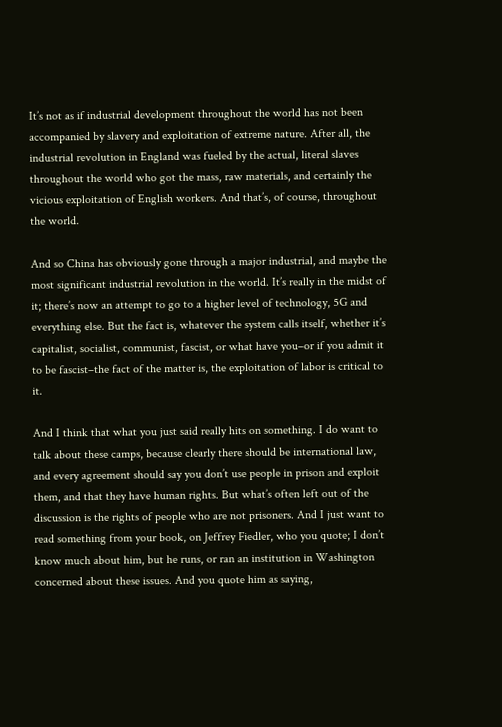It’s not as if industrial development throughout the world has not been accompanied by slavery and exploitation of extreme nature. After all, the industrial revolution in England was fueled by the actual, literal slaves throughout the world who got the mass, raw materials, and certainly the vicious exploitation of English workers. And that’s, of course, throughout the world.

And so China has obviously gone through a major industrial, and maybe the most significant industrial revolution in the world. It’s really in the midst of it; there’s now an attempt to go to a higher level of technology, 5G and everything else. But the fact is, whatever the system calls itself, whether it’s capitalist, socialist, communist, fascist, or what have you–or if you admit it to be fascist–the fact of the matter is, the exploitation of labor is critical to it.

And I think that what you just said really hits on something. I do want to talk about these camps, because clearly there should be international law, and every agreement should say you don’t use people in prison and exploit them, and that they have human rights. But what’s often left out of the discussion is the rights of people who are not prisoners. And I just want to read something from your book, on Jeffrey Fiedler, who you quote; I don’t know much about him, but he runs, or ran an institution in Washington concerned about these issues. And you quote him as saying,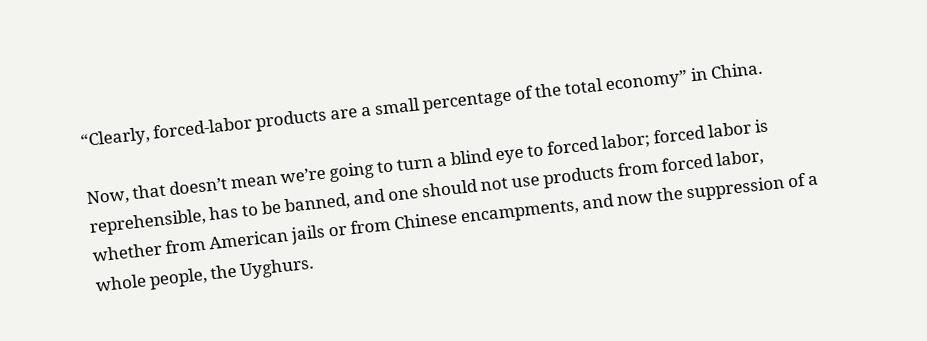“Clearly, forced-labor products are a small percentage of the total economy” in China.

Now, that doesn’t mean we’re going to turn a blind eye to forced labor; forced labor is reprehensible, has to be banned, and one should not use products from forced labor, whether from American jails or from Chinese encampments, and now the suppression of a whole people, the Uyghurs.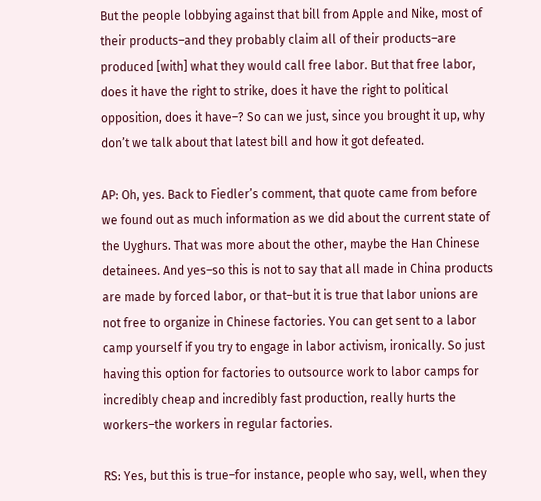But the people lobbying against that bill from Apple and Nike, most of their products–and they probably claim all of their products–are produced [with] what they would call free labor. But that free labor, does it have the right to strike, does it have the right to political opposition, does it have–? So can we just, since you brought it up, why don’t we talk about that latest bill and how it got defeated.

AP: Oh, yes. Back to Fiedler’s comment, that quote came from before we found out as much information as we did about the current state of the Uyghurs. That was more about the other, maybe the Han Chinese detainees. And yes–so this is not to say that all made in China products are made by forced labor, or that–but it is true that labor unions are not free to organize in Chinese factories. You can get sent to a labor camp yourself if you try to engage in labor activism, ironically. So just having this option for factories to outsource work to labor camps for incredibly cheap and incredibly fast production, really hurts the workers–the workers in regular factories.

RS: Yes, but this is true–for instance, people who say, well, when they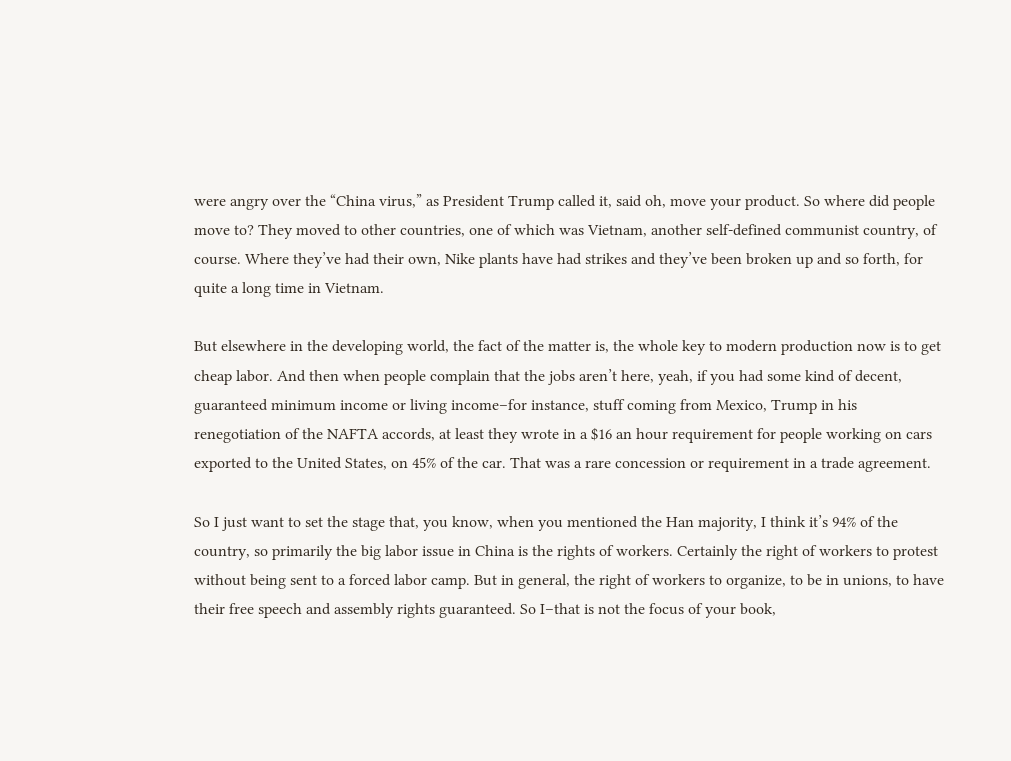were angry over the “China virus,” as President Trump called it, said oh, move your product. So where did people move to? They moved to other countries, one of which was Vietnam, another self-defined communist country, of course. Where they’ve had their own, Nike plants have had strikes and they’ve been broken up and so forth, for quite a long time in Vietnam.

But elsewhere in the developing world, the fact of the matter is, the whole key to modern production now is to get cheap labor. And then when people complain that the jobs aren’t here, yeah, if you had some kind of decent, guaranteed minimum income or living income–for instance, stuff coming from Mexico, Trump in his renegotiation of the NAFTA accords, at least they wrote in a $16 an hour requirement for people working on cars exported to the United States, on 45% of the car. That was a rare concession or requirement in a trade agreement.

So I just want to set the stage that, you know, when you mentioned the Han majority, I think it’s 94% of the country, so primarily the big labor issue in China is the rights of workers. Certainly the right of workers to protest without being sent to a forced labor camp. But in general, the right of workers to organize, to be in unions, to have their free speech and assembly rights guaranteed. So I–that is not the focus of your book,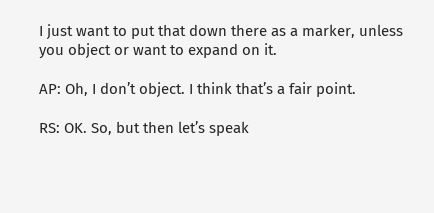I just want to put that down there as a marker, unless you object or want to expand on it.

AP: Oh, I don’t object. I think that’s a fair point.

RS: OK. So, but then let’s speak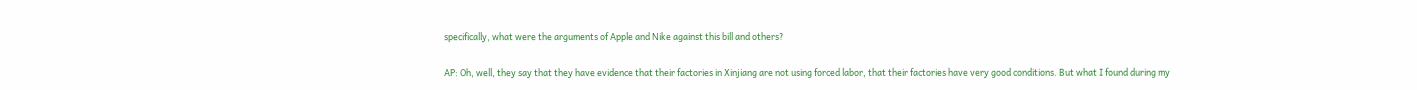specifically, what were the arguments of Apple and Nike against this bill and others?

AP: Oh, well, they say that they have evidence that their factories in Xinjiang are not using forced labor, that their factories have very good conditions. But what I found during my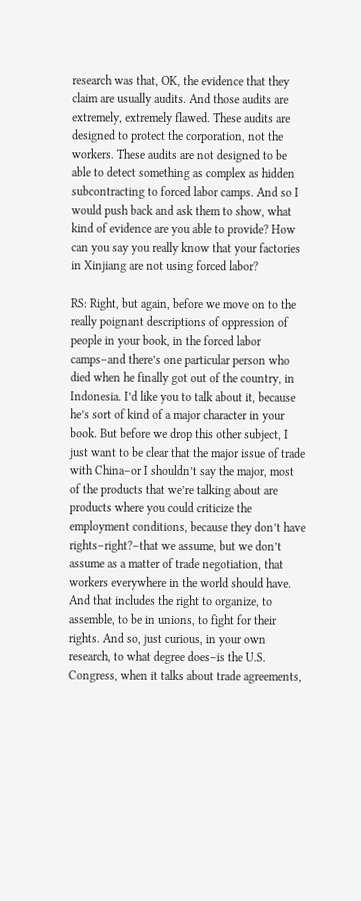research was that, OK, the evidence that they claim are usually audits. And those audits are extremely, extremely flawed. These audits are designed to protect the corporation, not the workers. These audits are not designed to be able to detect something as complex as hidden subcontracting to forced labor camps. And so I would push back and ask them to show, what kind of evidence are you able to provide? How can you say you really know that your factories in Xinjiang are not using forced labor?

RS: Right, but again, before we move on to the really poignant descriptions of oppression of people in your book, in the forced labor camps–and there’s one particular person who died when he finally got out of the country, in Indonesia. I’d like you to talk about it, because he’s sort of kind of a major character in your book. But before we drop this other subject, I just want to be clear that the major issue of trade with China–or I shouldn’t say the major, most of the products that we’re talking about are products where you could criticize the employment conditions, because they don’t have rights–right?–that we assume, but we don’t assume as a matter of trade negotiation, that workers everywhere in the world should have. And that includes the right to organize, to assemble, to be in unions, to fight for their rights. And so, just curious, in your own research, to what degree does–is the U.S. Congress, when it talks about trade agreements,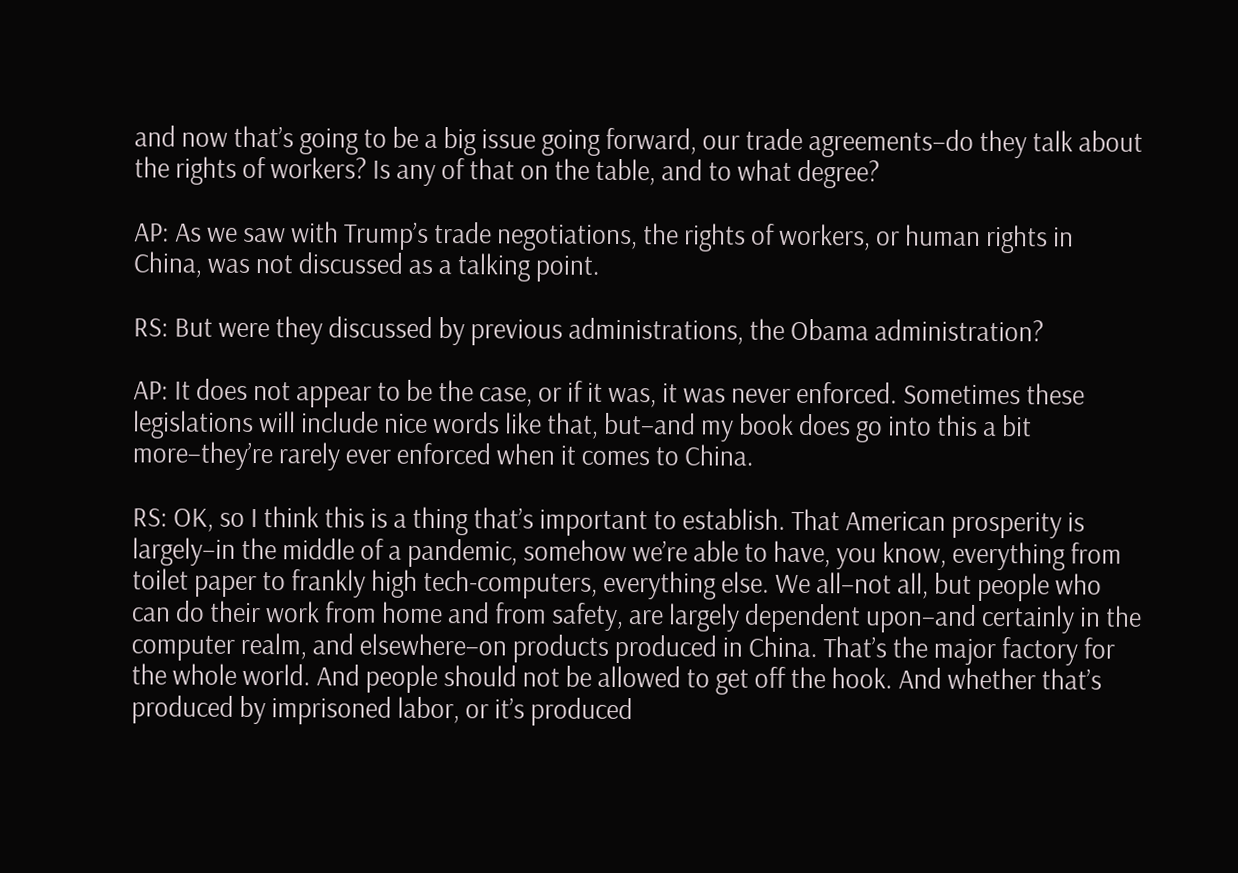and now that’s going to be a big issue going forward, our trade agreements–do they talk about the rights of workers? Is any of that on the table, and to what degree?

AP: As we saw with Trump’s trade negotiations, the rights of workers, or human rights in China, was not discussed as a talking point.

RS: But were they discussed by previous administrations, the Obama administration?

AP: It does not appear to be the case, or if it was, it was never enforced. Sometimes these legislations will include nice words like that, but–and my book does go into this a bit more–they’re rarely ever enforced when it comes to China.

RS: OK, so I think this is a thing that’s important to establish. That American prosperity is largely–in the middle of a pandemic, somehow we’re able to have, you know, everything from toilet paper to frankly high tech-computers, everything else. We all–not all, but people who can do their work from home and from safety, are largely dependent upon–and certainly in the computer realm, and elsewhere–on products produced in China. That’s the major factory for the whole world. And people should not be allowed to get off the hook. And whether that’s produced by imprisoned labor, or it’s produced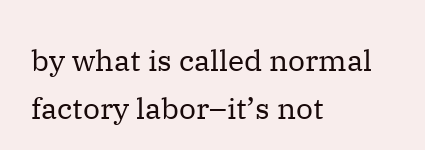by what is called normal factory labor–it’s not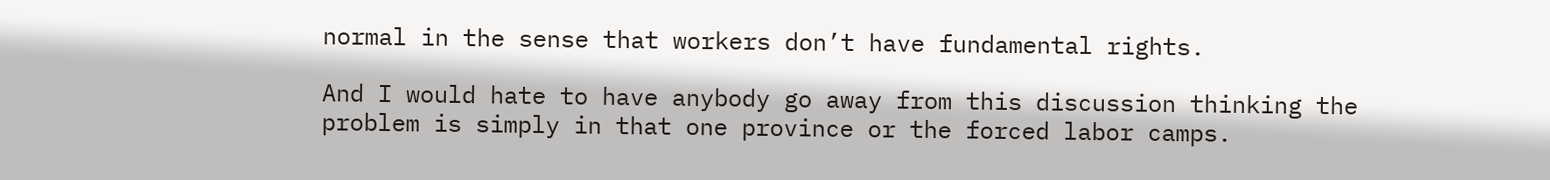normal in the sense that workers don’t have fundamental rights.

And I would hate to have anybody go away from this discussion thinking the problem is simply in that one province or the forced labor camps.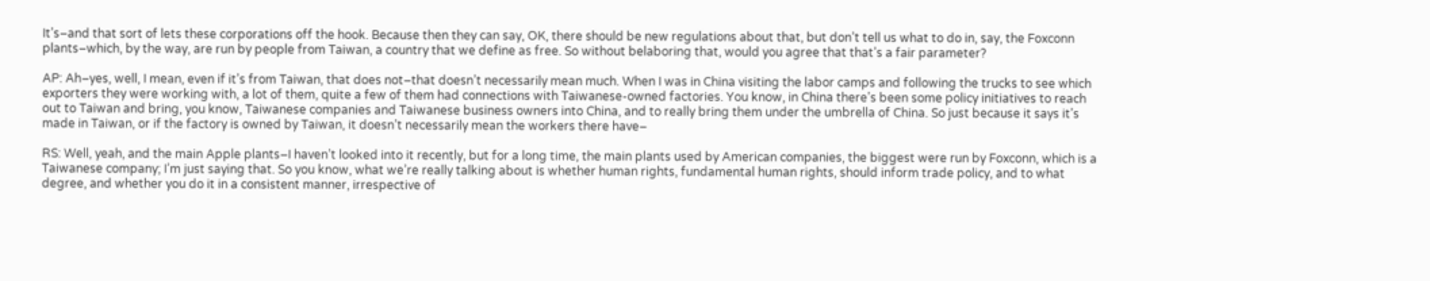It’s–and that sort of lets these corporations off the hook. Because then they can say, OK, there should be new regulations about that, but don’t tell us what to do in, say, the Foxconn plants–which, by the way, are run by people from Taiwan, a country that we define as free. So without belaboring that, would you agree that that’s a fair parameter?

AP: Ah–yes, well, I mean, even if it’s from Taiwan, that does not–that doesn’t necessarily mean much. When I was in China visiting the labor camps and following the trucks to see which exporters they were working with, a lot of them, quite a few of them had connections with Taiwanese-owned factories. You know, in China there’s been some policy initiatives to reach out to Taiwan and bring, you know, Taiwanese companies and Taiwanese business owners into China, and to really bring them under the umbrella of China. So just because it says it’s made in Taiwan, or if the factory is owned by Taiwan, it doesn’t necessarily mean the workers there have–

RS: Well, yeah, and the main Apple plants–I haven’t looked into it recently, but for a long time, the main plants used by American companies, the biggest were run by Foxconn, which is a Taiwanese company; I’m just saying that. So you know, what we’re really talking about is whether human rights, fundamental human rights, should inform trade policy, and to what degree, and whether you do it in a consistent manner, irrespective of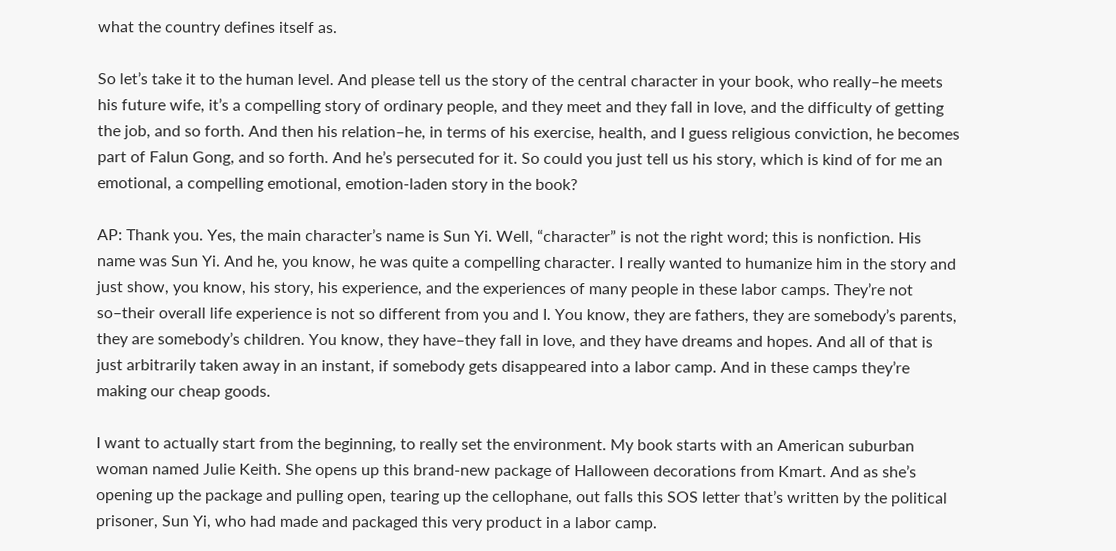what the country defines itself as.

So let’s take it to the human level. And please tell us the story of the central character in your book, who really–he meets his future wife, it’s a compelling story of ordinary people, and they meet and they fall in love, and the difficulty of getting the job, and so forth. And then his relation–he, in terms of his exercise, health, and I guess religious conviction, he becomes part of Falun Gong, and so forth. And he’s persecuted for it. So could you just tell us his story, which is kind of for me an emotional, a compelling emotional, emotion-laden story in the book?

AP: Thank you. Yes, the main character’s name is Sun Yi. Well, “character” is not the right word; this is nonfiction. His name was Sun Yi. And he, you know, he was quite a compelling character. I really wanted to humanize him in the story and just show, you know, his story, his experience, and the experiences of many people in these labor camps. They’re not so–their overall life experience is not so different from you and I. You know, they are fathers, they are somebody’s parents, they are somebody’s children. You know, they have–they fall in love, and they have dreams and hopes. And all of that is just arbitrarily taken away in an instant, if somebody gets disappeared into a labor camp. And in these camps they’re making our cheap goods.

I want to actually start from the beginning, to really set the environment. My book starts with an American suburban woman named Julie Keith. She opens up this brand-new package of Halloween decorations from Kmart. And as she’s opening up the package and pulling open, tearing up the cellophane, out falls this SOS letter that’s written by the political prisoner, Sun Yi, who had made and packaged this very product in a labor camp.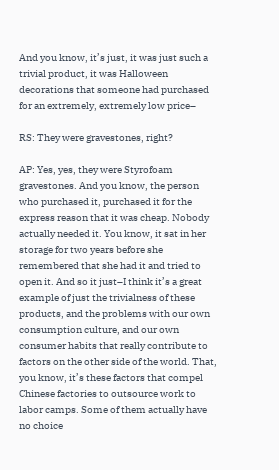And you know, it’s just, it was just such a trivial product, it was Halloween decorations that someone had purchased for an extremely, extremely low price–

RS: They were gravestones, right?

AP: Yes, yes, they were Styrofoam gravestones. And you know, the person who purchased it, purchased it for the express reason that it was cheap. Nobody actually needed it. You know, it sat in her storage for two years before she remembered that she had it and tried to open it. And so it just–I think it’s a great example of just the trivialness of these products, and the problems with our own consumption culture, and our own consumer habits that really contribute to factors on the other side of the world. That, you know, it’s these factors that compel Chinese factories to outsource work to labor camps. Some of them actually have no choice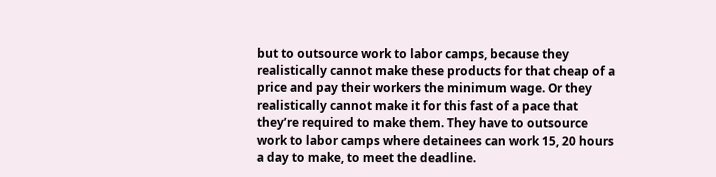but to outsource work to labor camps, because they realistically cannot make these products for that cheap of a price and pay their workers the minimum wage. Or they realistically cannot make it for this fast of a pace that they’re required to make them. They have to outsource work to labor camps where detainees can work 15, 20 hours a day to make, to meet the deadline.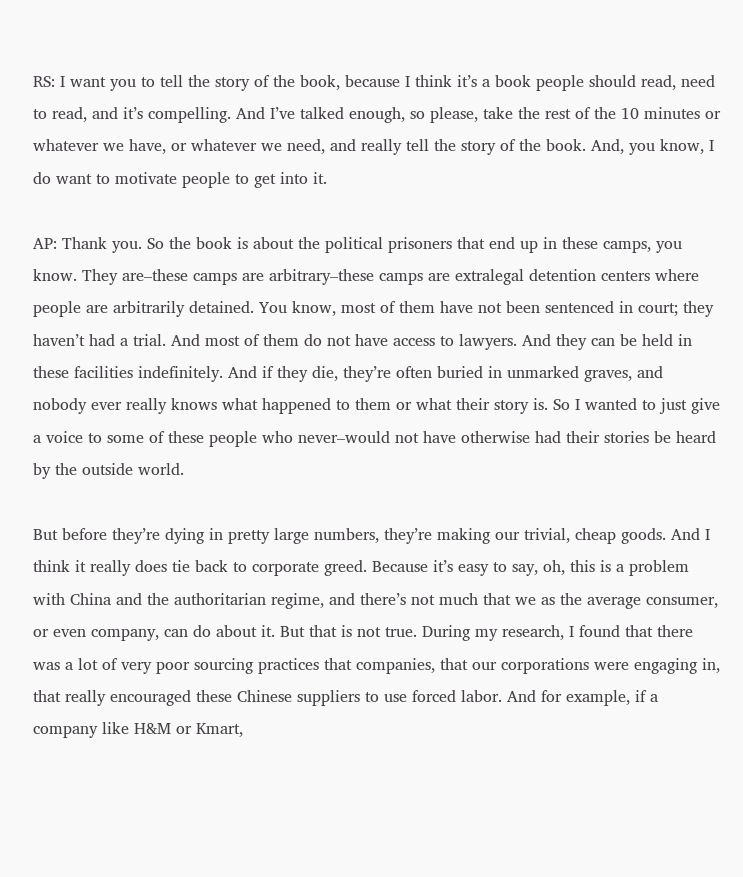RS: I want you to tell the story of the book, because I think it’s a book people should read, need to read, and it’s compelling. And I’ve talked enough, so please, take the rest of the 10 minutes or whatever we have, or whatever we need, and really tell the story of the book. And, you know, I do want to motivate people to get into it.

AP: Thank you. So the book is about the political prisoners that end up in these camps, you know. They are–these camps are arbitrary–these camps are extralegal detention centers where people are arbitrarily detained. You know, most of them have not been sentenced in court; they haven’t had a trial. And most of them do not have access to lawyers. And they can be held in these facilities indefinitely. And if they die, they’re often buried in unmarked graves, and nobody ever really knows what happened to them or what their story is. So I wanted to just give a voice to some of these people who never–would not have otherwise had their stories be heard by the outside world.

But before they’re dying in pretty large numbers, they’re making our trivial, cheap goods. And I think it really does tie back to corporate greed. Because it’s easy to say, oh, this is a problem with China and the authoritarian regime, and there’s not much that we as the average consumer, or even company, can do about it. But that is not true. During my research, I found that there was a lot of very poor sourcing practices that companies, that our corporations were engaging in, that really encouraged these Chinese suppliers to use forced labor. And for example, if a company like H&M or Kmart,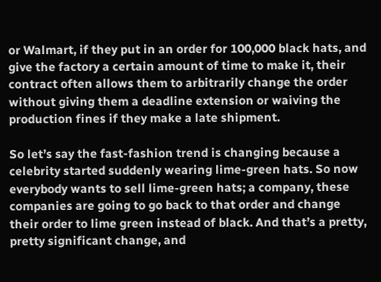or Walmart, if they put in an order for 100,000 black hats, and give the factory a certain amount of time to make it, their contract often allows them to arbitrarily change the order without giving them a deadline extension or waiving the production fines if they make a late shipment.

So let’s say the fast-fashion trend is changing because a celebrity started suddenly wearing lime-green hats. So now everybody wants to sell lime-green hats; a company, these companies are going to go back to that order and change their order to lime green instead of black. And that’s a pretty, pretty significant change, and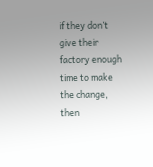if they don’t give their factory enough time to make the change, then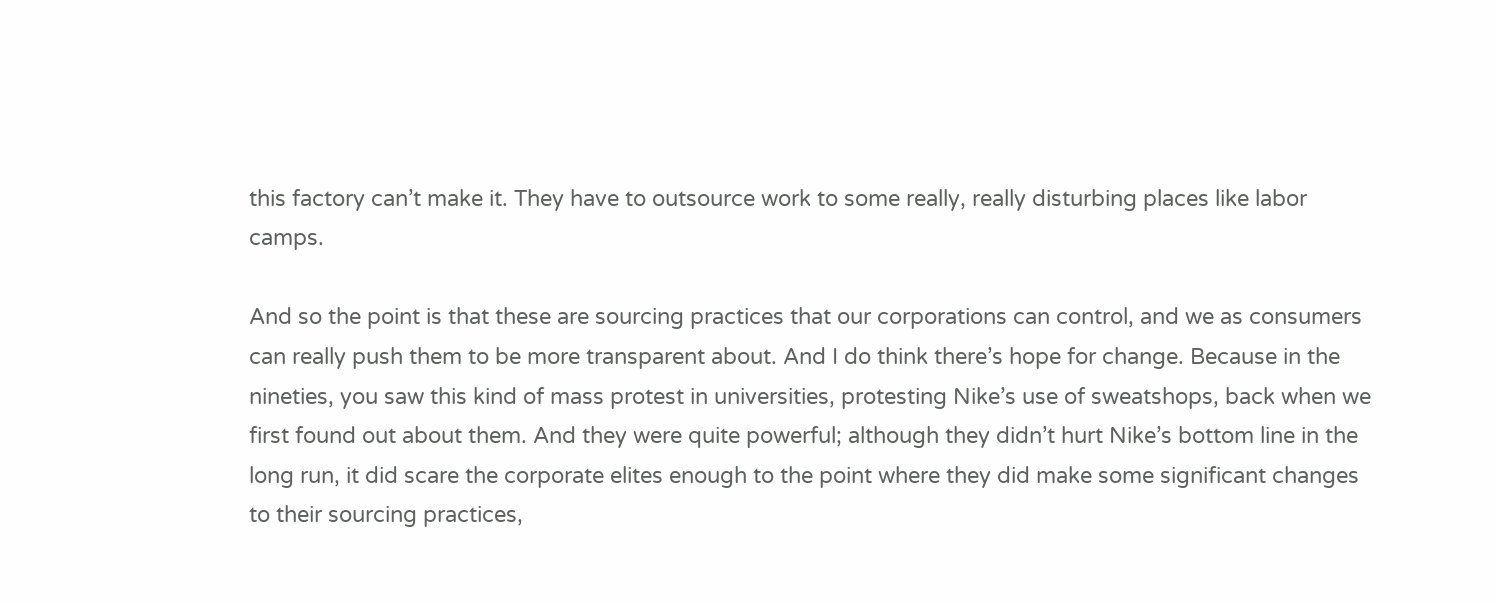this factory can’t make it. They have to outsource work to some really, really disturbing places like labor camps.

And so the point is that these are sourcing practices that our corporations can control, and we as consumers can really push them to be more transparent about. And I do think there’s hope for change. Because in the nineties, you saw this kind of mass protest in universities, protesting Nike’s use of sweatshops, back when we first found out about them. And they were quite powerful; although they didn’t hurt Nike’s bottom line in the long run, it did scare the corporate elites enough to the point where they did make some significant changes to their sourcing practices,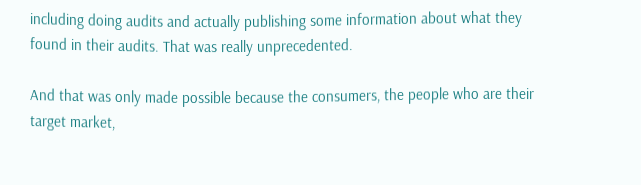including doing audits and actually publishing some information about what they found in their audits. That was really unprecedented.

And that was only made possible because the consumers, the people who are their target market,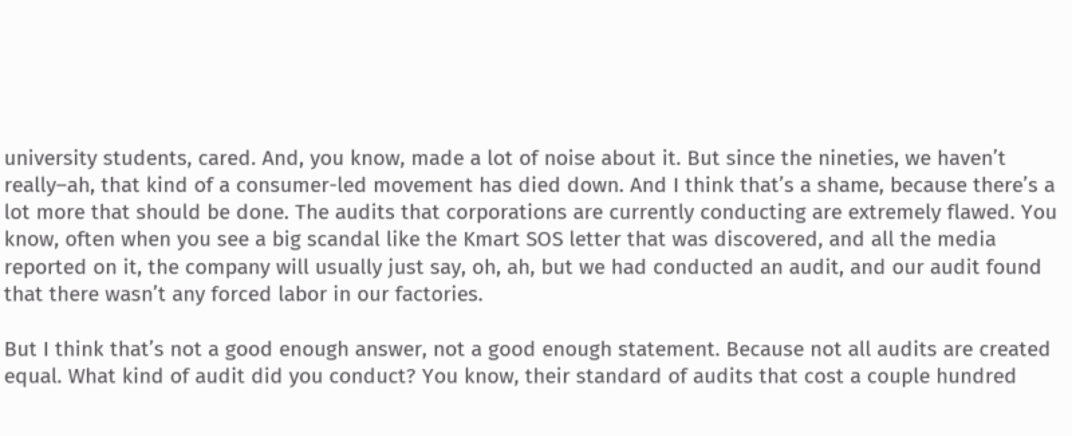university students, cared. And, you know, made a lot of noise about it. But since the nineties, we haven’t really–ah, that kind of a consumer-led movement has died down. And I think that’s a shame, because there’s a lot more that should be done. The audits that corporations are currently conducting are extremely flawed. You know, often when you see a big scandal like the Kmart SOS letter that was discovered, and all the media reported on it, the company will usually just say, oh, ah, but we had conducted an audit, and our audit found that there wasn’t any forced labor in our factories.

But I think that’s not a good enough answer, not a good enough statement. Because not all audits are created equal. What kind of audit did you conduct? You know, their standard of audits that cost a couple hundred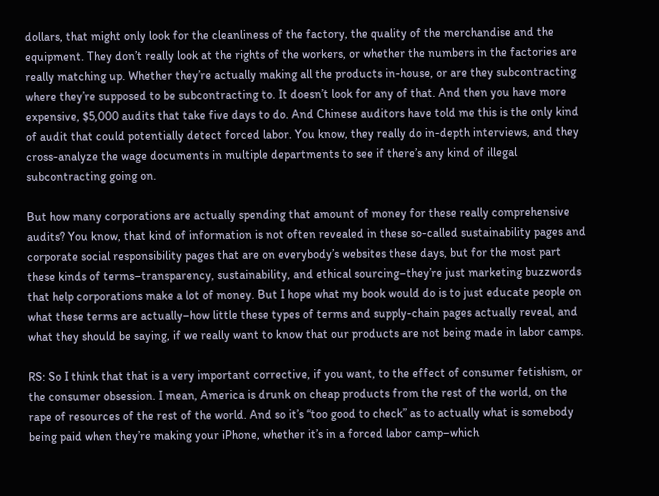dollars, that might only look for the cleanliness of the factory, the quality of the merchandise and the equipment. They don’t really look at the rights of the workers, or whether the numbers in the factories are really matching up. Whether they’re actually making all the products in-house, or are they subcontracting where they’re supposed to be subcontracting to. It doesn’t look for any of that. And then you have more expensive, $5,000 audits that take five days to do. And Chinese auditors have told me this is the only kind of audit that could potentially detect forced labor. You know, they really do in-depth interviews, and they cross-analyze the wage documents in multiple departments to see if there’s any kind of illegal subcontracting going on.

But how many corporations are actually spending that amount of money for these really comprehensive audits? You know, that kind of information is not often revealed in these so-called sustainability pages and corporate social responsibility pages that are on everybody’s websites these days, but for the most part these kinds of terms–transparency, sustainability, and ethical sourcing–they’re just marketing buzzwords that help corporations make a lot of money. But I hope what my book would do is to just educate people on what these terms are actually–how little these types of terms and supply-chain pages actually reveal, and what they should be saying, if we really want to know that our products are not being made in labor camps.

RS: So I think that that is a very important corrective, if you want, to the effect of consumer fetishism, or the consumer obsession. I mean, America is drunk on cheap products from the rest of the world, on the rape of resources of the rest of the world. And so it’s “too good to check” as to actually what is somebody being paid when they’re making your iPhone, whether it’s in a forced labor camp–which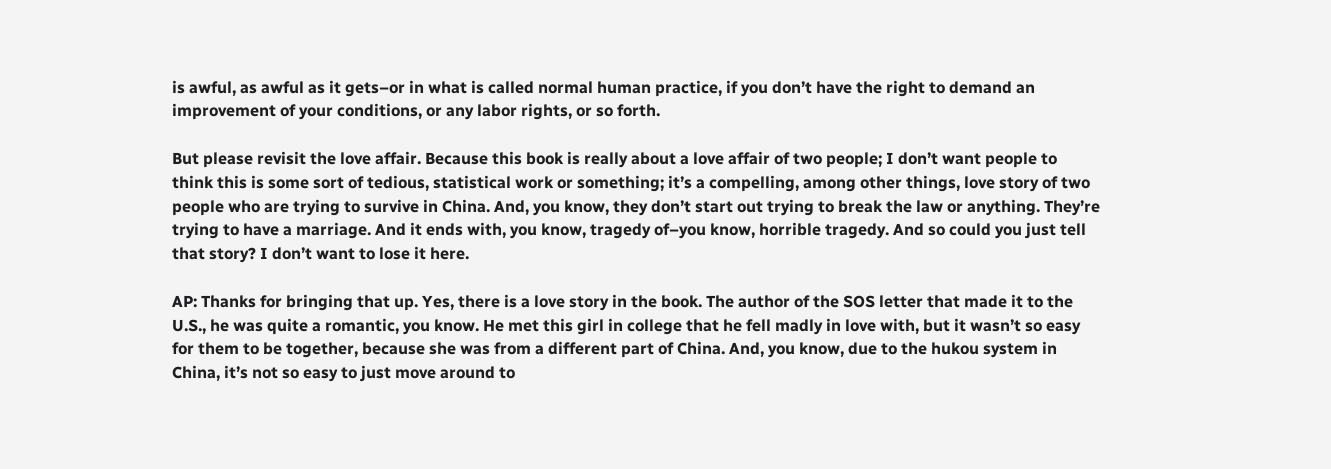is awful, as awful as it gets–or in what is called normal human practice, if you don’t have the right to demand an improvement of your conditions, or any labor rights, or so forth.

But please revisit the love affair. Because this book is really about a love affair of two people; I don’t want people to think this is some sort of tedious, statistical work or something; it’s a compelling, among other things, love story of two people who are trying to survive in China. And, you know, they don’t start out trying to break the law or anything. They’re trying to have a marriage. And it ends with, you know, tragedy of–you know, horrible tragedy. And so could you just tell that story? I don’t want to lose it here.

AP: Thanks for bringing that up. Yes, there is a love story in the book. The author of the SOS letter that made it to the U.S., he was quite a romantic, you know. He met this girl in college that he fell madly in love with, but it wasn’t so easy for them to be together, because she was from a different part of China. And, you know, due to the hukou system in China, it’s not so easy to just move around to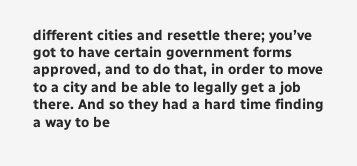different cities and resettle there; you’ve got to have certain government forms approved, and to do that, in order to move to a city and be able to legally get a job there. And so they had a hard time finding a way to be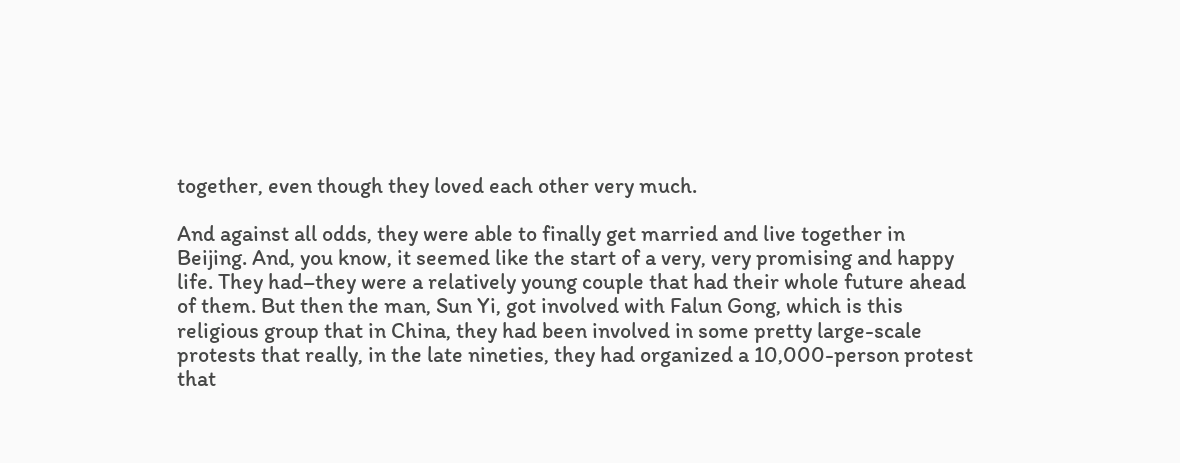together, even though they loved each other very much.

And against all odds, they were able to finally get married and live together in Beijing. And, you know, it seemed like the start of a very, very promising and happy life. They had–they were a relatively young couple that had their whole future ahead of them. But then the man, Sun Yi, got involved with Falun Gong, which is this religious group that in China, they had been involved in some pretty large-scale protests that really, in the late nineties, they had organized a 10,000-person protest that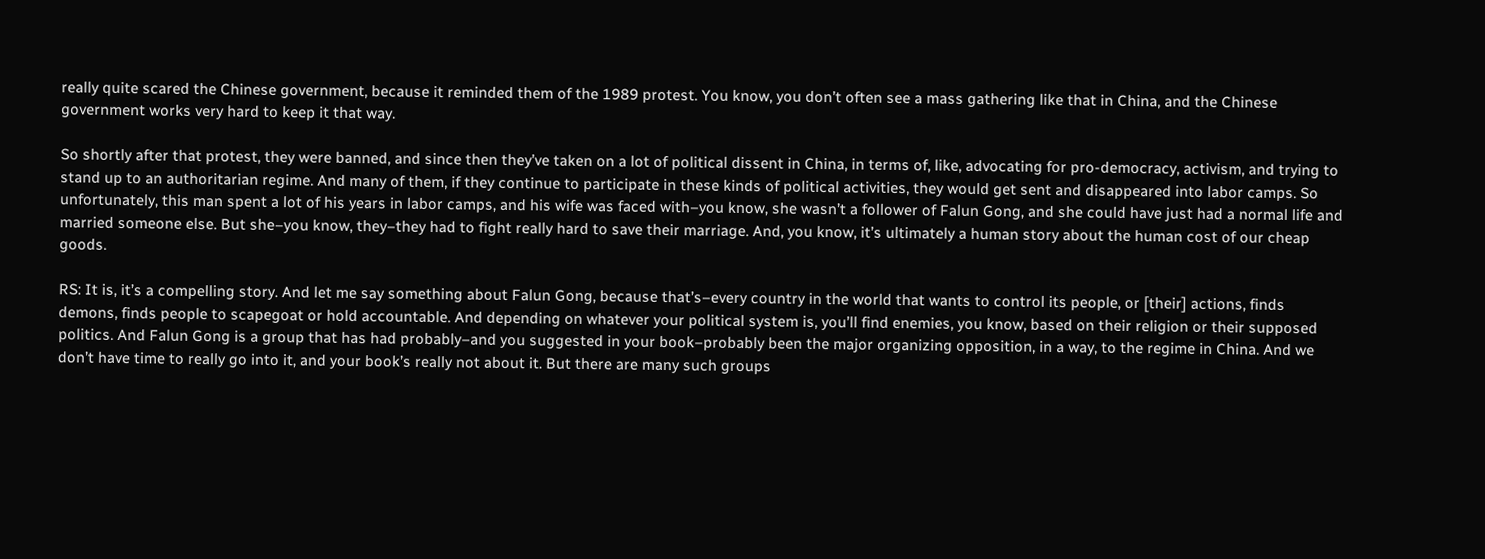really quite scared the Chinese government, because it reminded them of the 1989 protest. You know, you don’t often see a mass gathering like that in China, and the Chinese government works very hard to keep it that way.

So shortly after that protest, they were banned, and since then they’ve taken on a lot of political dissent in China, in terms of, like, advocating for pro-democracy, activism, and trying to stand up to an authoritarian regime. And many of them, if they continue to participate in these kinds of political activities, they would get sent and disappeared into labor camps. So unfortunately, this man spent a lot of his years in labor camps, and his wife was faced with–you know, she wasn’t a follower of Falun Gong, and she could have just had a normal life and married someone else. But she–you know, they–they had to fight really hard to save their marriage. And, you know, it’s ultimately a human story about the human cost of our cheap goods.

RS: It is, it’s a compelling story. And let me say something about Falun Gong, because that’s–every country in the world that wants to control its people, or [their] actions, finds demons, finds people to scapegoat or hold accountable. And depending on whatever your political system is, you’ll find enemies, you know, based on their religion or their supposed politics. And Falun Gong is a group that has had probably–and you suggested in your book–probably been the major organizing opposition, in a way, to the regime in China. And we don’t have time to really go into it, and your book’s really not about it. But there are many such groups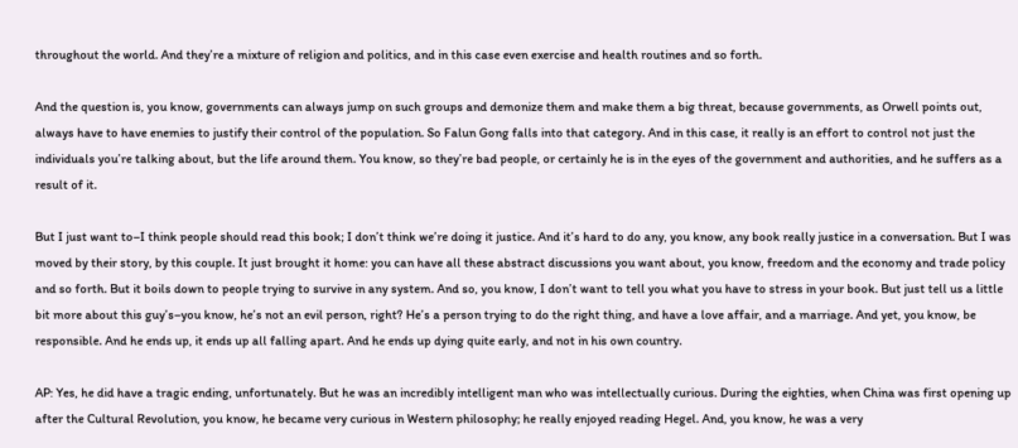throughout the world. And they’re a mixture of religion and politics, and in this case even exercise and health routines and so forth.

And the question is, you know, governments can always jump on such groups and demonize them and make them a big threat, because governments, as Orwell points out, always have to have enemies to justify their control of the population. So Falun Gong falls into that category. And in this case, it really is an effort to control not just the individuals you’re talking about, but the life around them. You know, so they’re bad people, or certainly he is in the eyes of the government and authorities, and he suffers as a result of it.

But I just want to–I think people should read this book; I don’t think we’re doing it justice. And it’s hard to do any, you know, any book really justice in a conversation. But I was moved by their story, by this couple. It just brought it home: you can have all these abstract discussions you want about, you know, freedom and the economy and trade policy and so forth. But it boils down to people trying to survive in any system. And so, you know, I don’t want to tell you what you have to stress in your book. But just tell us a little bit more about this guy’s–you know, he’s not an evil person, right? He’s a person trying to do the right thing, and have a love affair, and a marriage. And yet, you know, be responsible. And he ends up, it ends up all falling apart. And he ends up dying quite early, and not in his own country.

AP: Yes, he did have a tragic ending, unfortunately. But he was an incredibly intelligent man who was intellectually curious. During the eighties, when China was first opening up after the Cultural Revolution, you know, he became very curious in Western philosophy; he really enjoyed reading Hegel. And, you know, he was a very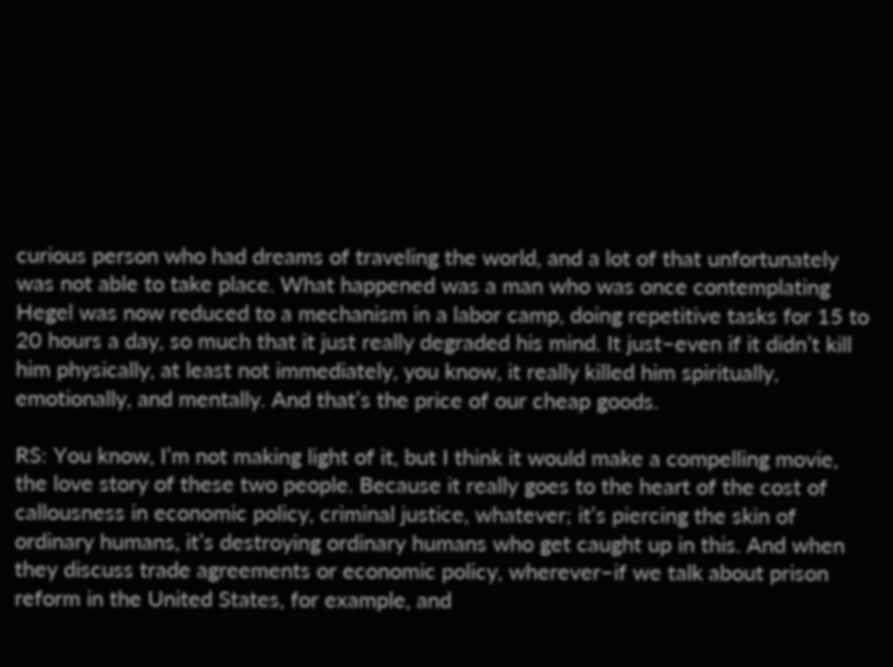curious person who had dreams of traveling the world, and a lot of that unfortunately was not able to take place. What happened was a man who was once contemplating Hegel was now reduced to a mechanism in a labor camp, doing repetitive tasks for 15 to 20 hours a day, so much that it just really degraded his mind. It just–even if it didn’t kill him physically, at least not immediately, you know, it really killed him spiritually, emotionally, and mentally. And that’s the price of our cheap goods.

RS: You know, I’m not making light of it, but I think it would make a compelling movie, the love story of these two people. Because it really goes to the heart of the cost of callousness in economic policy, criminal justice, whatever; it’s piercing the skin of ordinary humans, it’s destroying ordinary humans who get caught up in this. And when they discuss trade agreements or economic policy, wherever–if we talk about prison reform in the United States, for example, and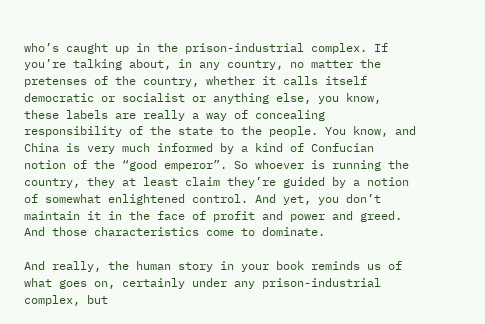who’s caught up in the prison-industrial complex. If you’re talking about, in any country, no matter the pretenses of the country, whether it calls itself democratic or socialist or anything else, you know, these labels are really a way of concealing responsibility of the state to the people. You know, and China is very much informed by a kind of Confucian notion of the “good emperor”. So whoever is running the country, they at least claim they’re guided by a notion of somewhat enlightened control. And yet, you don’t maintain it in the face of profit and power and greed. And those characteristics come to dominate.

And really, the human story in your book reminds us of what goes on, certainly under any prison-industrial complex, but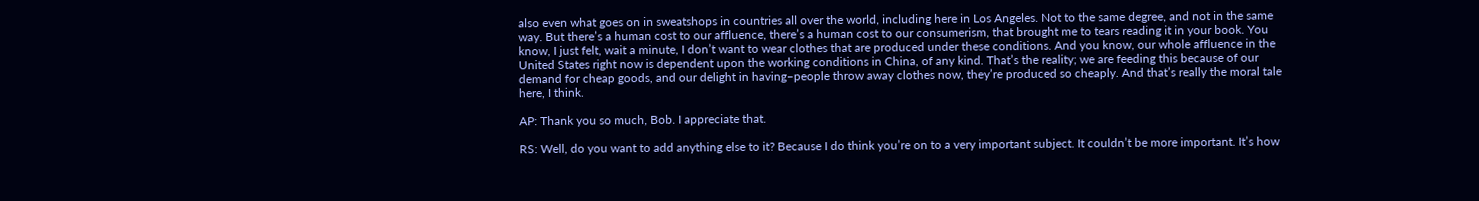also even what goes on in sweatshops in countries all over the world, including here in Los Angeles. Not to the same degree, and not in the same way. But there’s a human cost to our affluence, there’s a human cost to our consumerism, that brought me to tears reading it in your book. You know, I just felt, wait a minute, I don’t want to wear clothes that are produced under these conditions. And you know, our whole affluence in the United States right now is dependent upon the working conditions in China, of any kind. That’s the reality; we are feeding this because of our demand for cheap goods, and our delight in having–people throw away clothes now, they’re produced so cheaply. And that’s really the moral tale here, I think.

AP: Thank you so much, Bob. I appreciate that.

RS: Well, do you want to add anything else to it? Because I do think you’re on to a very important subject. It couldn’t be more important. It’s how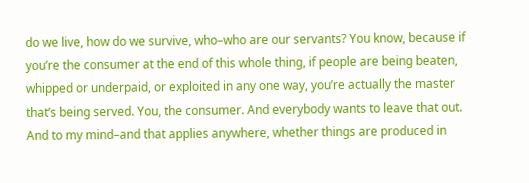do we live, how do we survive, who–who are our servants? You know, because if you’re the consumer at the end of this whole thing, if people are being beaten, whipped or underpaid, or exploited in any one way, you’re actually the master that’s being served. You, the consumer. And everybody wants to leave that out. And to my mind–and that applies anywhere, whether things are produced in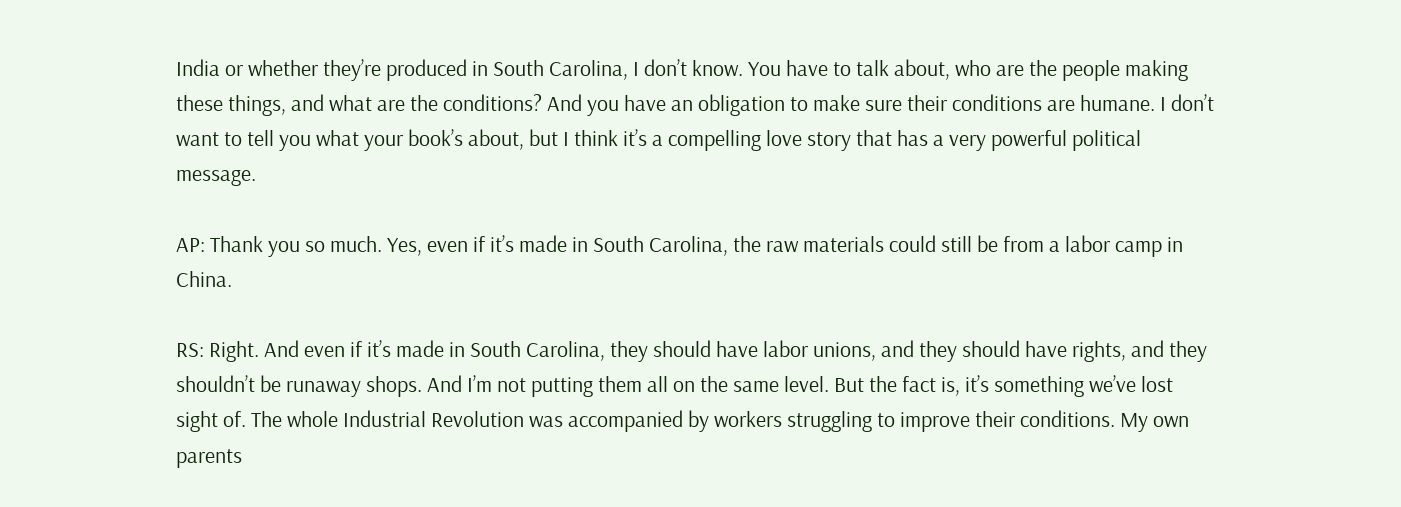India or whether they’re produced in South Carolina, I don’t know. You have to talk about, who are the people making these things, and what are the conditions? And you have an obligation to make sure their conditions are humane. I don’t want to tell you what your book’s about, but I think it’s a compelling love story that has a very powerful political message.

AP: Thank you so much. Yes, even if it’s made in South Carolina, the raw materials could still be from a labor camp in China.

RS: Right. And even if it’s made in South Carolina, they should have labor unions, and they should have rights, and they shouldn’t be runaway shops. And I’m not putting them all on the same level. But the fact is, it’s something we’ve lost sight of. The whole Industrial Revolution was accompanied by workers struggling to improve their conditions. My own parents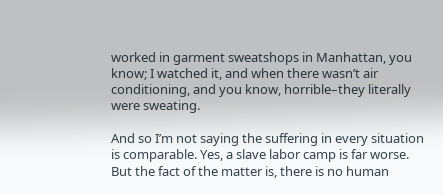worked in garment sweatshops in Manhattan, you know; I watched it, and when there wasn’t air conditioning, and you know, horrible–they literally were sweating.

And so I’m not saying the suffering in every situation is comparable. Yes, a slave labor camp is far worse. But the fact of the matter is, there is no human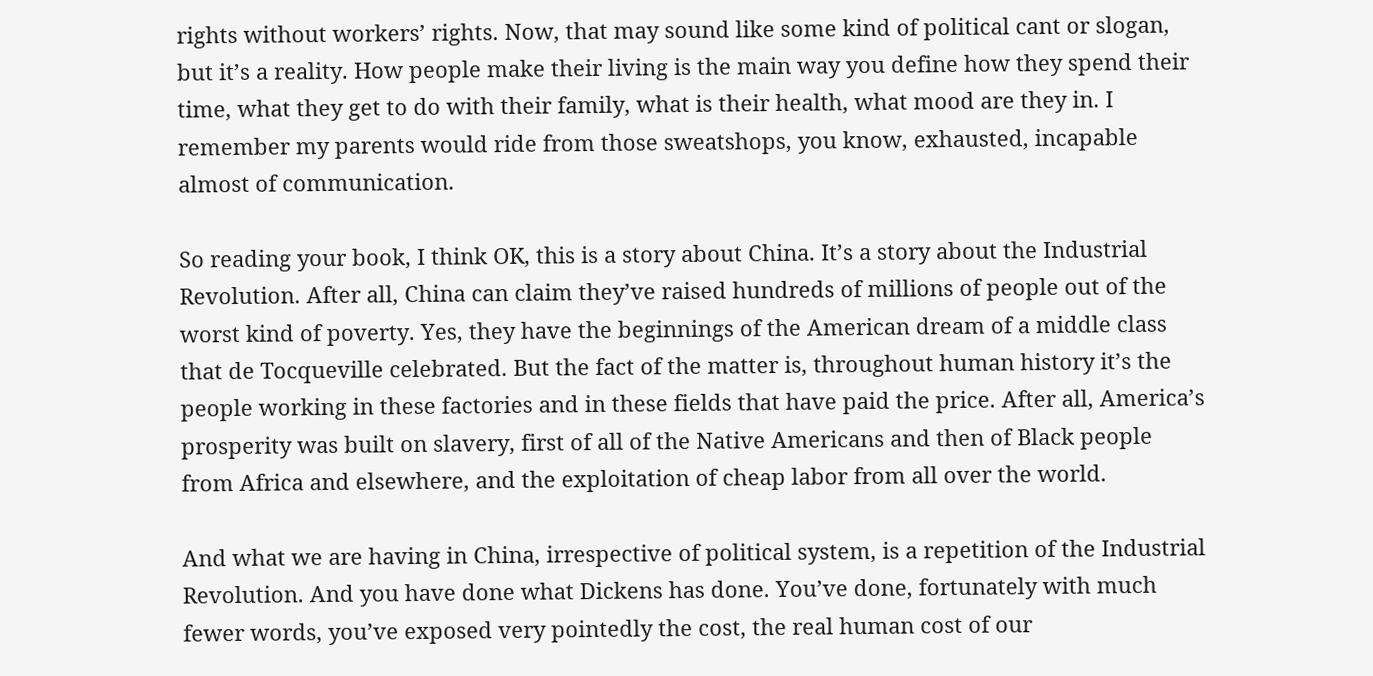rights without workers’ rights. Now, that may sound like some kind of political cant or slogan, but it’s a reality. How people make their living is the main way you define how they spend their time, what they get to do with their family, what is their health, what mood are they in. I remember my parents would ride from those sweatshops, you know, exhausted, incapable almost of communication.

So reading your book, I think OK, this is a story about China. It’s a story about the Industrial Revolution. After all, China can claim they’ve raised hundreds of millions of people out of the worst kind of poverty. Yes, they have the beginnings of the American dream of a middle class that de Tocqueville celebrated. But the fact of the matter is, throughout human history it’s the people working in these factories and in these fields that have paid the price. After all, America’s prosperity was built on slavery, first of all of the Native Americans and then of Black people from Africa and elsewhere, and the exploitation of cheap labor from all over the world.

And what we are having in China, irrespective of political system, is a repetition of the Industrial Revolution. And you have done what Dickens has done. You’ve done, fortunately with much fewer words, you’ve exposed very pointedly the cost, the real human cost of our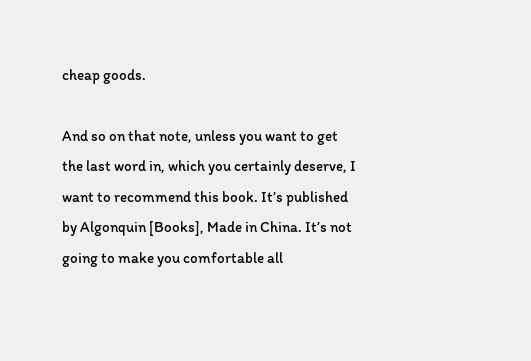cheap goods.

And so on that note, unless you want to get the last word in, which you certainly deserve, I want to recommend this book. It’s published by Algonquin [Books], Made in China. It’s not going to make you comfortable all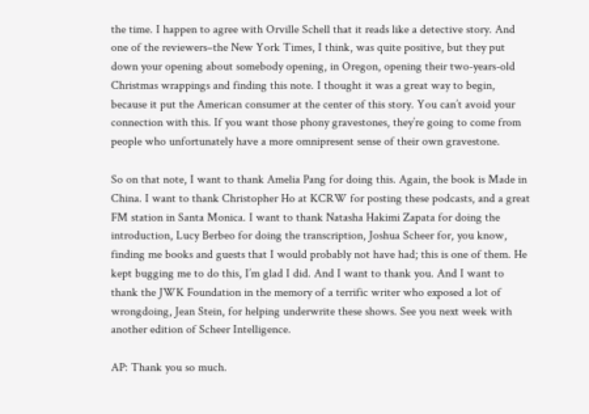the time. I happen to agree with Orville Schell that it reads like a detective story. And one of the reviewers–the New York Times, I think, was quite positive, but they put down your opening about somebody opening, in Oregon, opening their two-years-old Christmas wrappings and finding this note. I thought it was a great way to begin, because it put the American consumer at the center of this story. You can’t avoid your connection with this. If you want those phony gravestones, they’re going to come from people who unfortunately have a more omnipresent sense of their own gravestone.

So on that note, I want to thank Amelia Pang for doing this. Again, the book is Made in China. I want to thank Christopher Ho at KCRW for posting these podcasts, and a great FM station in Santa Monica. I want to thank Natasha Hakimi Zapata for doing the introduction, Lucy Berbeo for doing the transcription, Joshua Scheer for, you know, finding me books and guests that I would probably not have had; this is one of them. He kept bugging me to do this, I’m glad I did. And I want to thank you. And I want to thank the JWK Foundation in the memory of a terrific writer who exposed a lot of wrongdoing, Jean Stein, for helping underwrite these shows. See you next week with another edition of Scheer Intelligence.

AP: Thank you so much.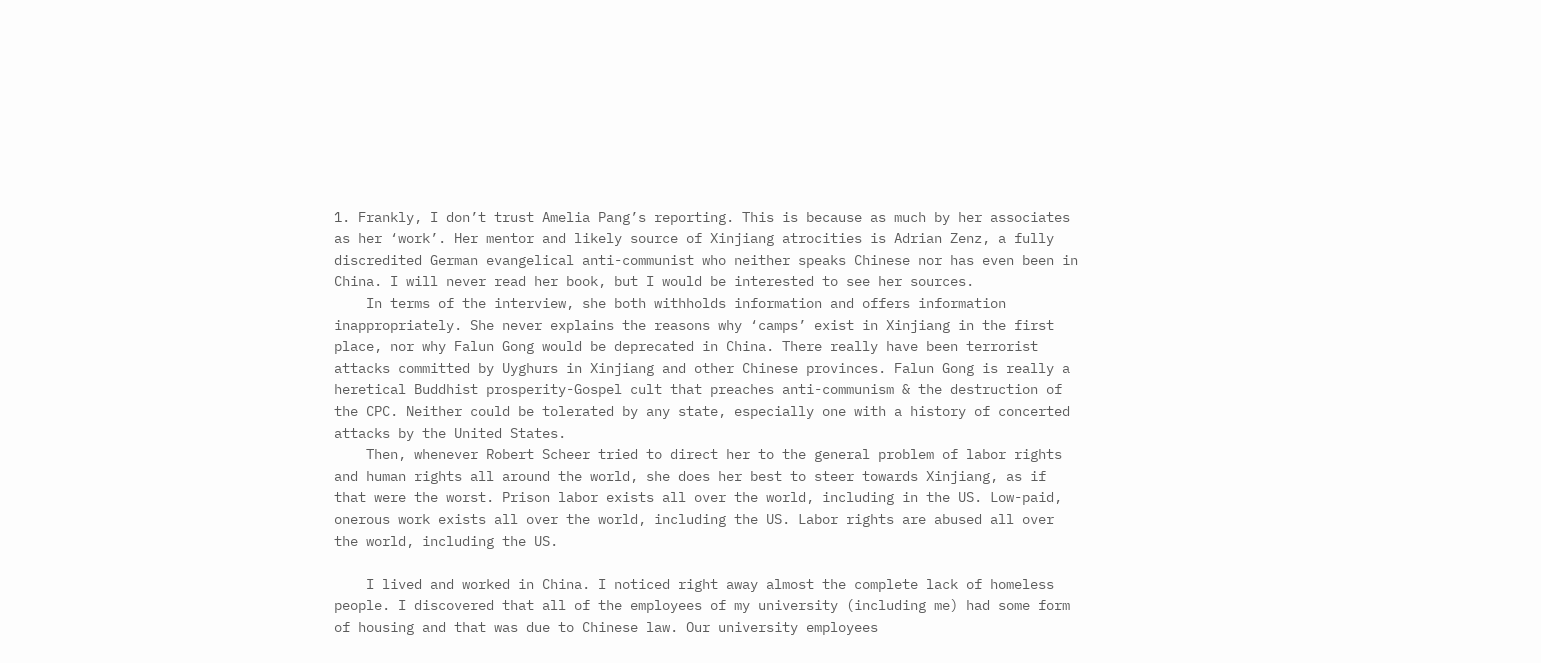1. Frankly, I don’t trust Amelia Pang’s reporting. This is because as much by her associates as her ‘work’. Her mentor and likely source of Xinjiang atrocities is Adrian Zenz, a fully discredited German evangelical anti-communist who neither speaks Chinese nor has even been in China. I will never read her book, but I would be interested to see her sources.
    In terms of the interview, she both withholds information and offers information inappropriately. She never explains the reasons why ‘camps’ exist in Xinjiang in the first place, nor why Falun Gong would be deprecated in China. There really have been terrorist attacks committed by Uyghurs in Xinjiang and other Chinese provinces. Falun Gong is really a heretical Buddhist prosperity-Gospel cult that preaches anti-communism & the destruction of the CPC. Neither could be tolerated by any state, especially one with a history of concerted attacks by the United States.
    Then, whenever Robert Scheer tried to direct her to the general problem of labor rights and human rights all around the world, she does her best to steer towards Xinjiang, as if that were the worst. Prison labor exists all over the world, including in the US. Low-paid, onerous work exists all over the world, including the US. Labor rights are abused all over the world, including the US.

    I lived and worked in China. I noticed right away almost the complete lack of homeless people. I discovered that all of the employees of my university (including me) had some form of housing and that was due to Chinese law. Our university employees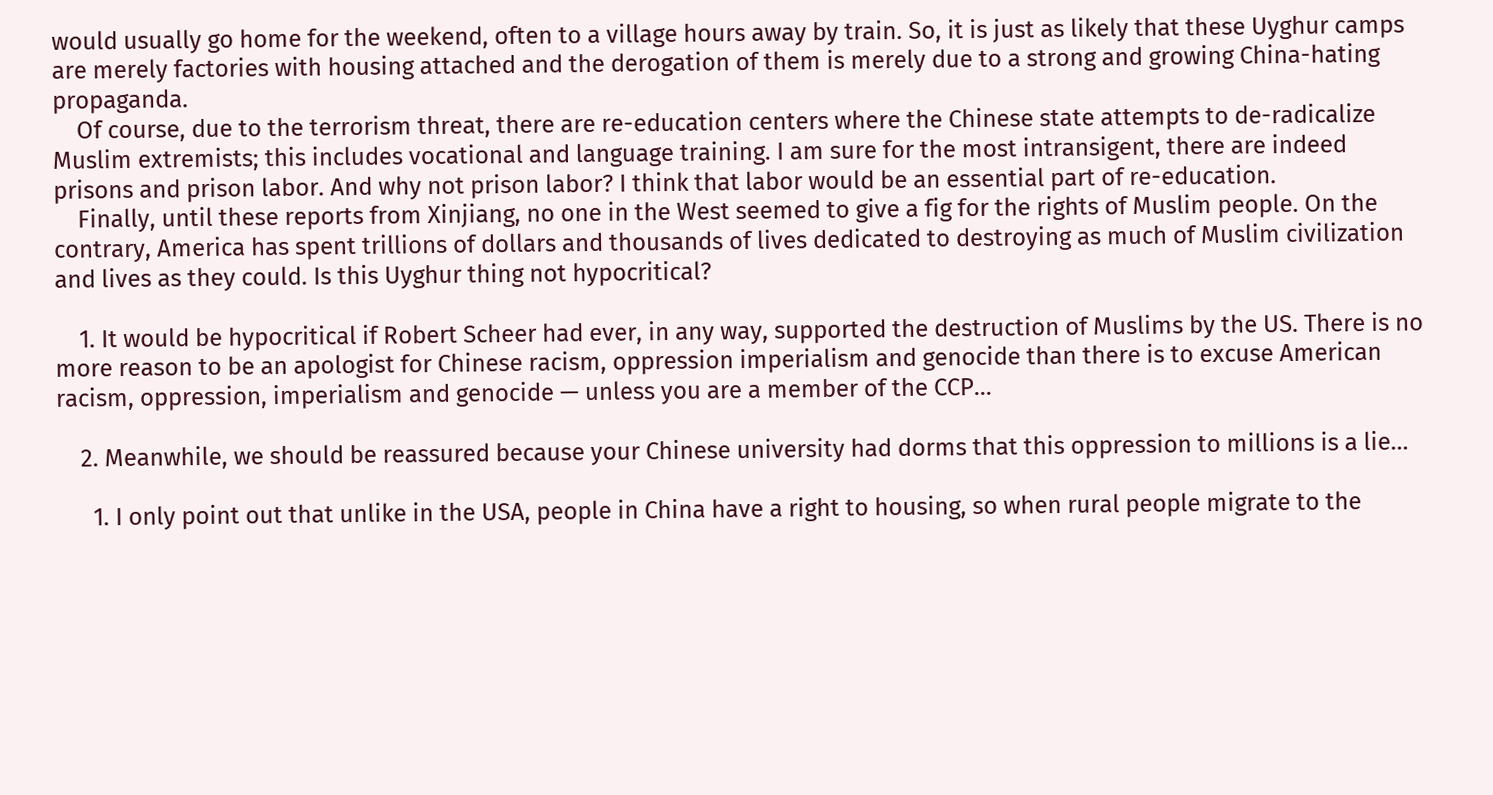would usually go home for the weekend, often to a village hours away by train. So, it is just as likely that these Uyghur camps are merely factories with housing attached and the derogation of them is merely due to a strong and growing China-hating propaganda.
    Of course, due to the terrorism threat, there are re-education centers where the Chinese state attempts to de-radicalize Muslim extremists; this includes vocational and language training. I am sure for the most intransigent, there are indeed prisons and prison labor. And why not prison labor? I think that labor would be an essential part of re-education.
    Finally, until these reports from Xinjiang, no one in the West seemed to give a fig for the rights of Muslim people. On the contrary, America has spent trillions of dollars and thousands of lives dedicated to destroying as much of Muslim civilization and lives as they could. Is this Uyghur thing not hypocritical?

    1. It would be hypocritical if Robert Scheer had ever, in any way, supported the destruction of Muslims by the US. There is no more reason to be an apologist for Chinese racism, oppression imperialism and genocide than there is to excuse American racism, oppression, imperialism and genocide — unless you are a member of the CCP…

    2. Meanwhile, we should be reassured because your Chinese university had dorms that this oppression to millions is a lie…

      1. I only point out that unlike in the USA, people in China have a right to housing, so when rural people migrate to the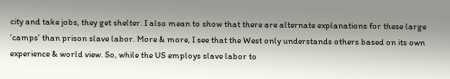city and take jobs, they get shelter. I also mean to show that there are alternate explanations for these large ‘camps’ than prison slave labor. More & more, I see that the West only understands others based on its own experience & world view. So, while the US employs slave labor to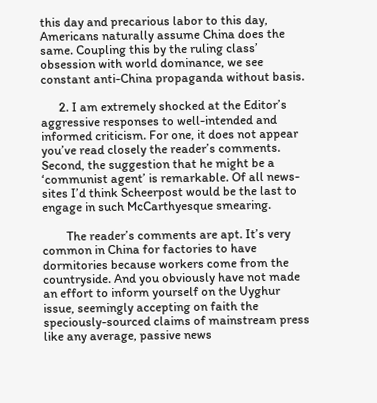this day and precarious labor to this day, Americans naturally assume China does the same. Coupling this by the ruling class’ obsession with world dominance, we see constant anti-China propaganda without basis.

      2. I am extremely shocked at the Editor’s aggressive responses to well-intended and informed criticism. For one, it does not appear you’ve read closely the reader’s comments. Second, the suggestion that he might be a ‘communist agent’ is remarkable. Of all news-sites I’d think Scheerpost would be the last to engage in such McCarthyesque smearing.

        The reader’s comments are apt. It’s very common in China for factories to have dormitories because workers come from the countryside. And you obviously have not made an effort to inform yourself on the Uyghur issue, seemingly accepting on faith the speciously-sourced claims of mainstream press like any average, passive news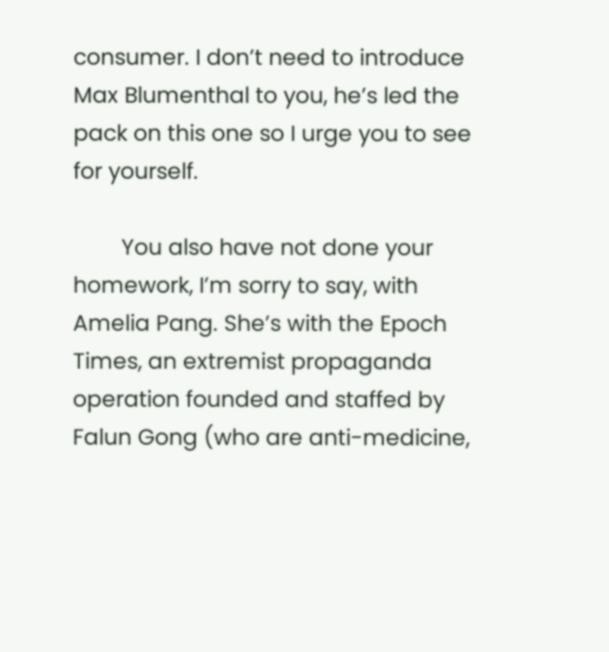consumer. I don’t need to introduce Max Blumenthal to you, he’s led the pack on this one so I urge you to see for yourself.

        You also have not done your homework, I’m sorry to say, with Amelia Pang. She’s with the Epoch Times, an extremist propaganda operation founded and staffed by Falun Gong (who are anti-medicine,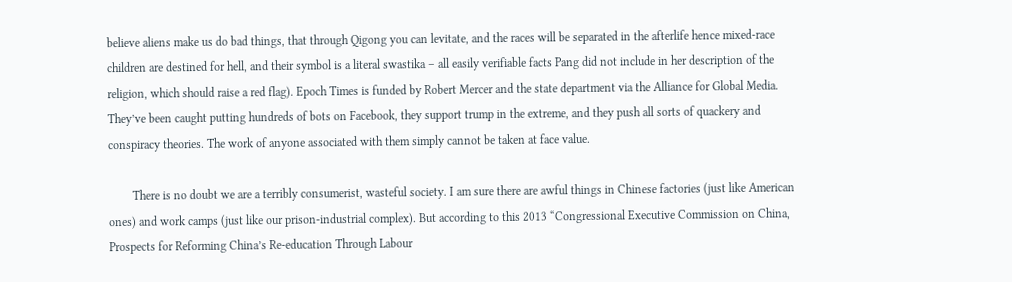believe aliens make us do bad things, that through Qigong you can levitate, and the races will be separated in the afterlife hence mixed-race children are destined for hell, and their symbol is a literal swastika – all easily verifiable facts Pang did not include in her description of the religion, which should raise a red flag). Epoch Times is funded by Robert Mercer and the state department via the Alliance for Global Media. They’ve been caught putting hundreds of bots on Facebook, they support trump in the extreme, and they push all sorts of quackery and conspiracy theories. The work of anyone associated with them simply cannot be taken at face value.

        There is no doubt we are a terribly consumerist, wasteful society. I am sure there are awful things in Chinese factories (just like American ones) and work camps (just like our prison-industrial complex). But according to this 2013 “Congressional Executive Commission on China, Prospects for Reforming China’s Re-education Through Labour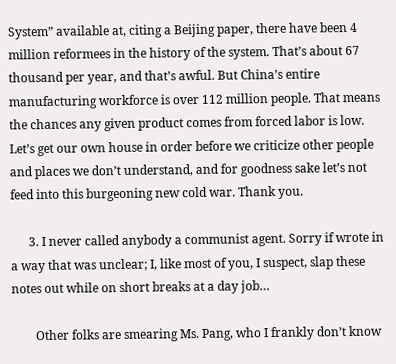System” available at, citing a Beijing paper, there have been 4 million reformees in the history of the system. That’s about 67 thousand per year, and that’s awful. But China’s entire manufacturing workforce is over 112 million people. That means the chances any given product comes from forced labor is low. Let’s get our own house in order before we criticize other people and places we don’t understand, and for goodness sake let’s not feed into this burgeoning new cold war. Thank you.

      3. I never called anybody a communist agent. Sorry if wrote in a way that was unclear; I, like most of you, I suspect, slap these notes out while on short breaks at a day job…

        Other folks are smearing Ms. Pang, who I frankly don’t know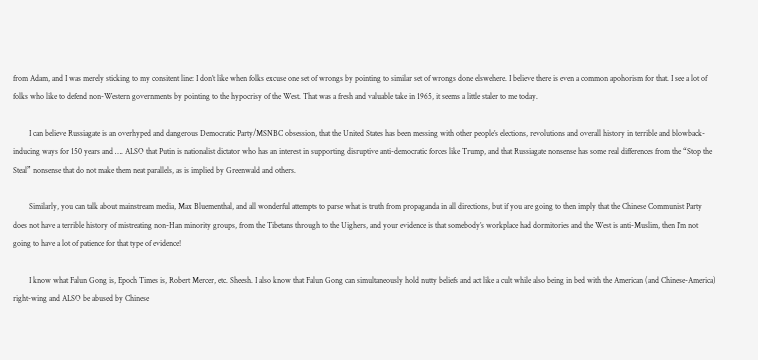from Adam, and I was merely sticking to my consitent line: I don’t like when folks excuse one set of wrongs by pointing to similar set of wrongs done elswehere. I believe there is even a common apohorism for that. I see a lot of folks who like to defend non-Western governments by pointing to the hypocrisy of the West. That was a fresh and valuable take in 1965, it seems a little staler to me today.

        I can believe Russiagate is an overhyped and dangerous Democratic Party/MSNBC obsession, that the United States has been messing with other people’s elections, revolutions and overall history in terrible and blowback-inducing ways for 150 years and …. ALSO that Putin is nationalist dictator who has an interest in supporting disruptive anti-democratic forces like Trump, and that Russiagate nonsense has some real differences from the “Stop the Steal” nonsense that do not make them neat parallels, as is implied by Greenwald and others.

        Similarly, you can talk about mainstream media, Max Bluementhal, and all wonderful attempts to parse what is truth from propaganda in all directions, but if you are going to then imply that the Chinese Communist Party does not have a terrible history of mistreating non-Han minority groups, from the Tibetans through to the Uighers, and your evidence is that somebody’s workplace had dormitories and the West is anti-Muslim, then I’m not going to have a lot of patience for that type of evidence!

        I know what Falun Gong is, Epoch Times is, Robert Mercer, etc. Sheesh. I also know that Falun Gong can simultaneously hold nutty beliefs and act like a cult while also being in bed with the American (and Chinese-America) right-wing and ALSO be abused by Chinese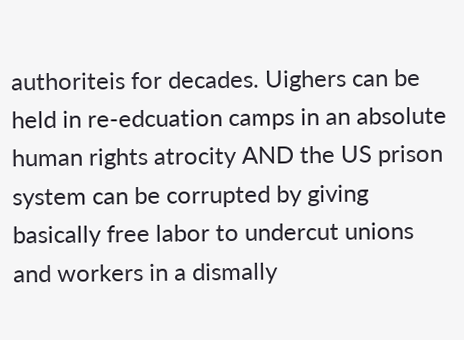authoriteis for decades. Uighers can be held in re-edcuation camps in an absolute human rights atrocity AND the US prison system can be corrupted by giving basically free labor to undercut unions and workers in a dismally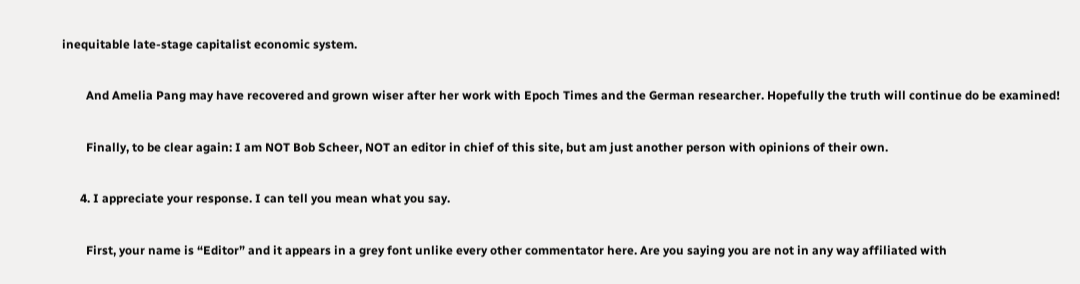inequitable late-stage capitalist economic system.

        And Amelia Pang may have recovered and grown wiser after her work with Epoch Times and the German researcher. Hopefully the truth will continue do be examined!

        Finally, to be clear again: I am NOT Bob Scheer, NOT an editor in chief of this site, but am just another person with opinions of their own.

      4. I appreciate your response. I can tell you mean what you say.

        First, your name is “Editor” and it appears in a grey font unlike every other commentator here. Are you saying you are not in any way affiliated with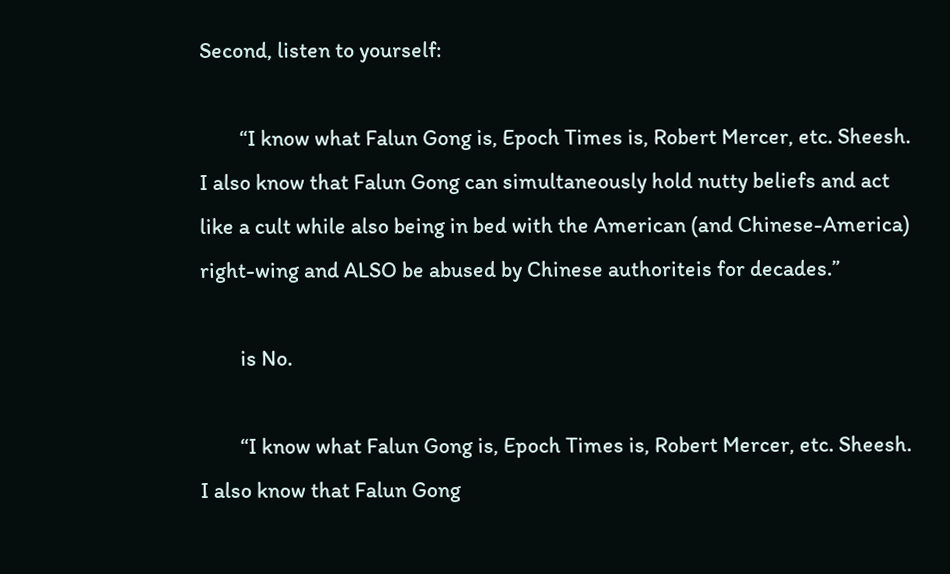Second, listen to yourself:

        “I know what Falun Gong is, Epoch Times is, Robert Mercer, etc. Sheesh. I also know that Falun Gong can simultaneously hold nutty beliefs and act like a cult while also being in bed with the American (and Chinese-America) right-wing and ALSO be abused by Chinese authoriteis for decades.”

        is No.

        “I know what Falun Gong is, Epoch Times is, Robert Mercer, etc. Sheesh. I also know that Falun Gong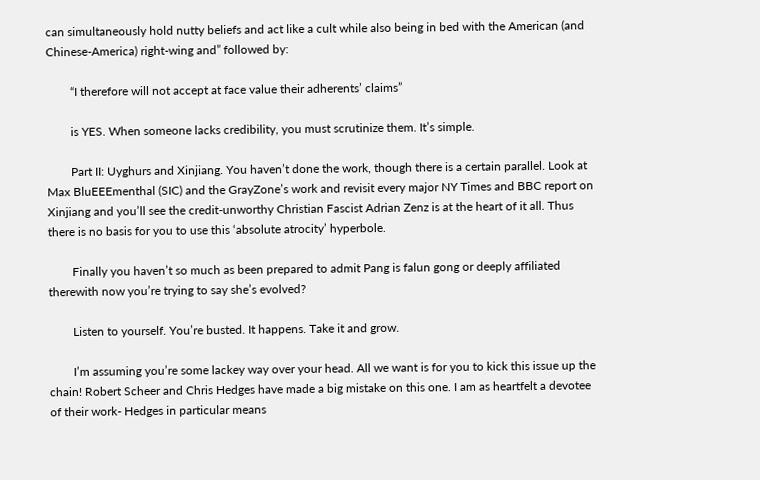can simultaneously hold nutty beliefs and act like a cult while also being in bed with the American (and Chinese-America) right-wing and” followed by:

        “I therefore will not accept at face value their adherents’ claims”

        is YES. When someone lacks credibility, you must scrutinize them. It’s simple.

        Part II: Uyghurs and Xinjiang. You haven’t done the work, though there is a certain parallel. Look at Max BluEEEmenthal (SIC) and the GrayZone’s work and revisit every major NY Times and BBC report on Xinjiang and you’ll see the credit-unworthy Christian Fascist Adrian Zenz is at the heart of it all. Thus there is no basis for you to use this ‘absolute atrocity’ hyperbole.

        Finally you haven’t so much as been prepared to admit Pang is falun gong or deeply affiliated therewith now you’re trying to say she’s evolved?

        Listen to yourself. You’re busted. It happens. Take it and grow.

        I’m assuming you’re some lackey way over your head. All we want is for you to kick this issue up the chain! Robert Scheer and Chris Hedges have made a big mistake on this one. I am as heartfelt a devotee of their work- Hedges in particular means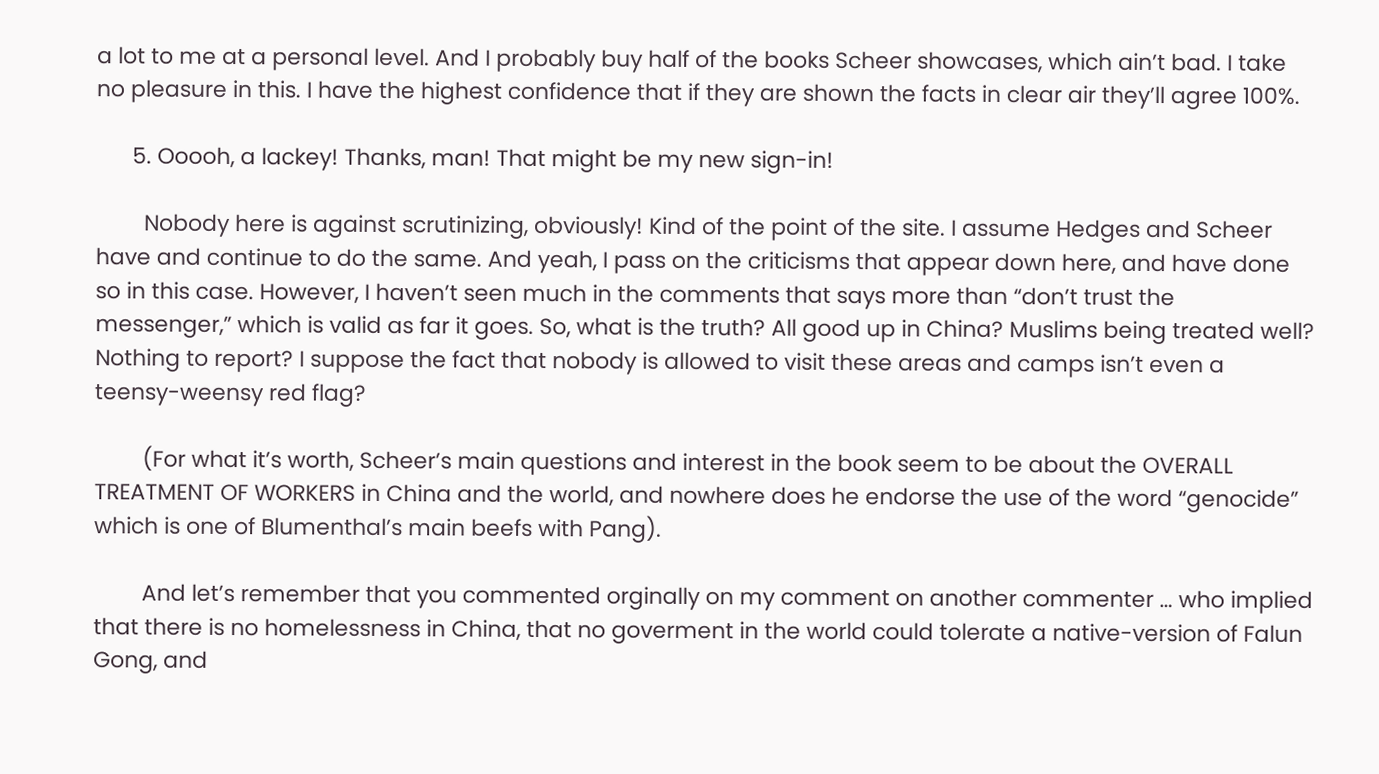a lot to me at a personal level. And I probably buy half of the books Scheer showcases, which ain’t bad. I take no pleasure in this. I have the highest confidence that if they are shown the facts in clear air they’ll agree 100%.

      5. Ooooh, a lackey! Thanks, man! That might be my new sign-in!

        Nobody here is against scrutinizing, obviously! Kind of the point of the site. I assume Hedges and Scheer have and continue to do the same. And yeah, I pass on the criticisms that appear down here, and have done so in this case. However, I haven’t seen much in the comments that says more than “don’t trust the messenger,” which is valid as far it goes. So, what is the truth? All good up in China? Muslims being treated well? Nothing to report? I suppose the fact that nobody is allowed to visit these areas and camps isn’t even a teensy-weensy red flag?

        (For what it’s worth, Scheer’s main questions and interest in the book seem to be about the OVERALL TREATMENT OF WORKERS in China and the world, and nowhere does he endorse the use of the word “genocide” which is one of Blumenthal’s main beefs with Pang).

        And let’s remember that you commented orginally on my comment on another commenter … who implied that there is no homelessness in China, that no goverment in the world could tolerate a native-version of Falun Gong, and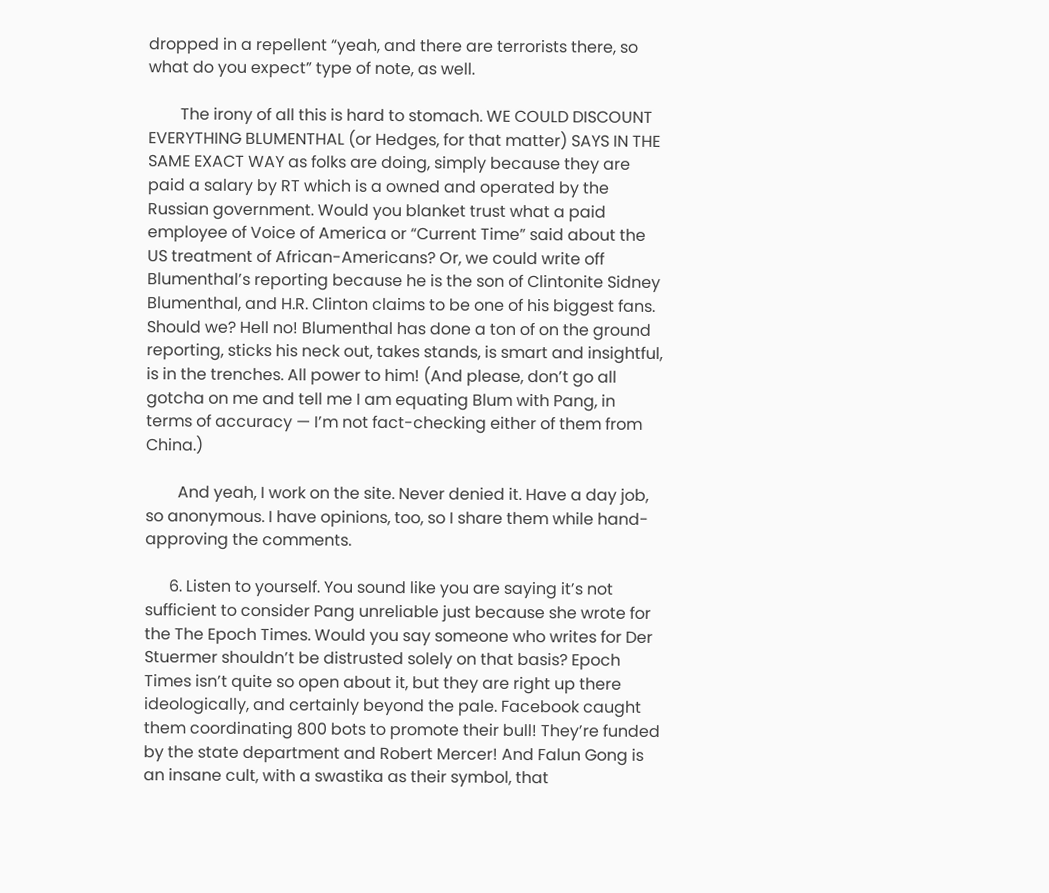dropped in a repellent “yeah, and there are terrorists there, so what do you expect” type of note, as well.

        The irony of all this is hard to stomach. WE COULD DISCOUNT EVERYTHING BLUMENTHAL (or Hedges, for that matter) SAYS IN THE SAME EXACT WAY as folks are doing, simply because they are paid a salary by RT which is a owned and operated by the Russian government. Would you blanket trust what a paid employee of Voice of America or “Current Time” said about the US treatment of African-Americans? Or, we could write off Blumenthal’s reporting because he is the son of Clintonite Sidney Blumenthal, and H.R. Clinton claims to be one of his biggest fans. Should we? Hell no! Blumenthal has done a ton of on the ground reporting, sticks his neck out, takes stands, is smart and insightful, is in the trenches. All power to him! (And please, don’t go all gotcha on me and tell me I am equating Blum with Pang, in terms of accuracy — I’m not fact-checking either of them from China.)

        And yeah, I work on the site. Never denied it. Have a day job, so anonymous. I have opinions, too, so I share them while hand-approving the comments.

      6. Listen to yourself. You sound like you are saying it’s not sufficient to consider Pang unreliable just because she wrote for the The Epoch Times. Would you say someone who writes for Der Stuermer shouldn’t be distrusted solely on that basis? Epoch Times isn’t quite so open about it, but they are right up there ideologically, and certainly beyond the pale. Facebook caught them coordinating 800 bots to promote their bull! They’re funded by the state department and Robert Mercer! And Falun Gong is an insane cult, with a swastika as their symbol, that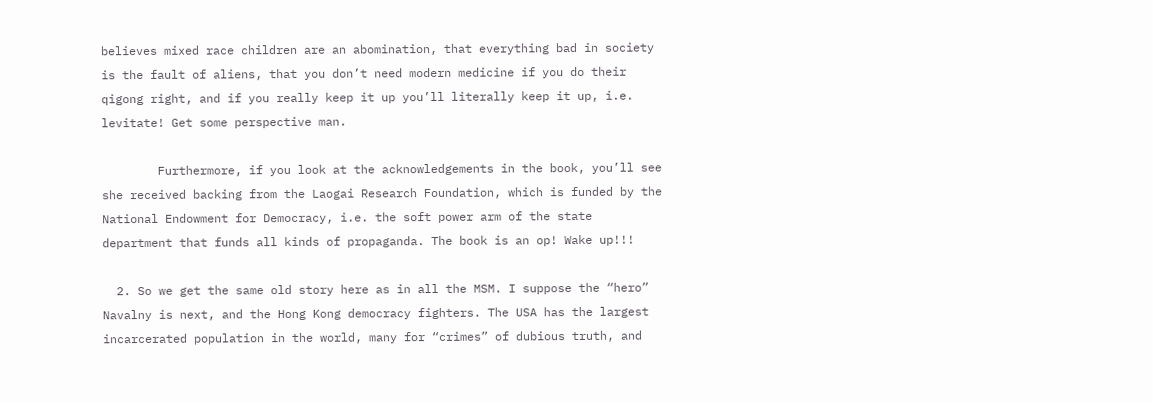believes mixed race children are an abomination, that everything bad in society is the fault of aliens, that you don’t need modern medicine if you do their qigong right, and if you really keep it up you’ll literally keep it up, i.e. levitate! Get some perspective man.

        Furthermore, if you look at the acknowledgements in the book, you’ll see she received backing from the Laogai Research Foundation, which is funded by the National Endowment for Democracy, i.e. the soft power arm of the state department that funds all kinds of propaganda. The book is an op! Wake up!!!

  2. So we get the same old story here as in all the MSM. I suppose the “hero” Navalny is next, and the Hong Kong democracy fighters. The USA has the largest incarcerated population in the world, many for “crimes” of dubious truth, and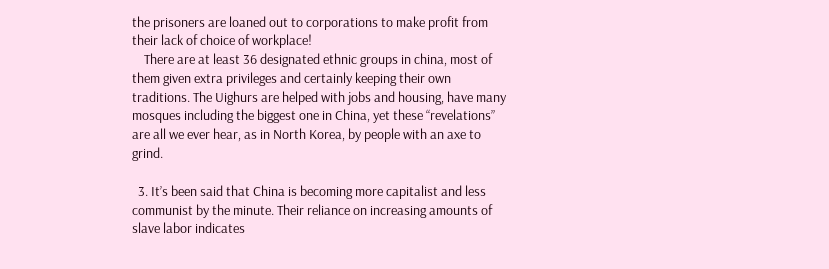the prisoners are loaned out to corporations to make profit from their lack of choice of workplace!
    There are at least 36 designated ethnic groups in china, most of them given extra privileges and certainly keeping their own traditions. The Uighurs are helped with jobs and housing, have many mosques including the biggest one in China, yet these “revelations” are all we ever hear, as in North Korea, by people with an axe to grind.

  3. It’s been said that China is becoming more capitalist and less communist by the minute. Their reliance on increasing amounts of slave labor indicates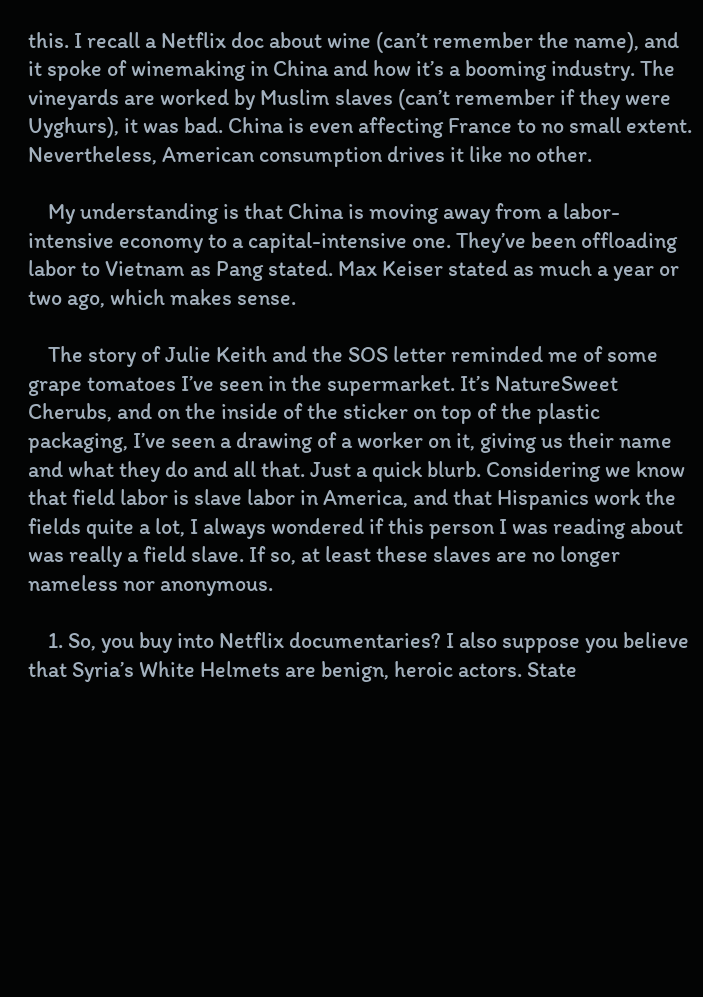this. I recall a Netflix doc about wine (can’t remember the name), and it spoke of winemaking in China and how it’s a booming industry. The vineyards are worked by Muslim slaves (can’t remember if they were Uyghurs), it was bad. China is even affecting France to no small extent. Nevertheless, American consumption drives it like no other.

    My understanding is that China is moving away from a labor-intensive economy to a capital-intensive one. They’ve been offloading labor to Vietnam as Pang stated. Max Keiser stated as much a year or two ago, which makes sense.

    The story of Julie Keith and the SOS letter reminded me of some grape tomatoes I’ve seen in the supermarket. It’s NatureSweet Cherubs, and on the inside of the sticker on top of the plastic packaging, I’ve seen a drawing of a worker on it, giving us their name and what they do and all that. Just a quick blurb. Considering we know that field labor is slave labor in America, and that Hispanics work the fields quite a lot, I always wondered if this person I was reading about was really a field slave. If so, at least these slaves are no longer nameless nor anonymous.

    1. So, you buy into Netflix documentaries? I also suppose you believe that Syria’s White Helmets are benign, heroic actors. State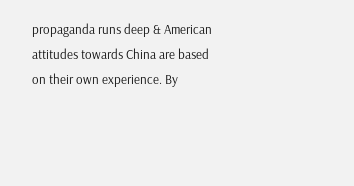propaganda runs deep & American attitudes towards China are based on their own experience. By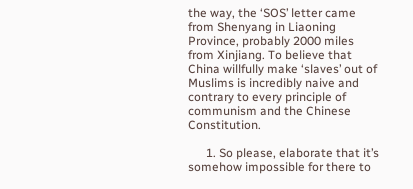the way, the ‘SOS’ letter came from Shenyang in Liaoning Province, probably 2000 miles from Xinjiang. To believe that China willfully make ‘slaves’ out of Muslims is incredibly naive and contrary to every principle of communism and the Chinese Constitution.

      1. So please, elaborate that it’s somehow impossible for there to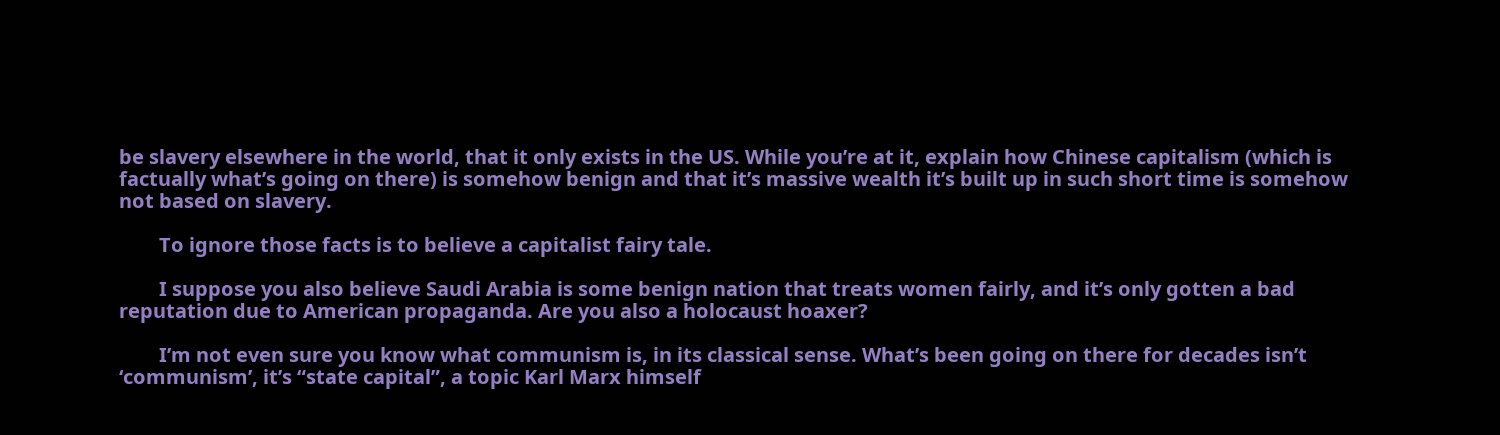be slavery elsewhere in the world, that it only exists in the US. While you’re at it, explain how Chinese capitalism (which is factually what’s going on there) is somehow benign and that it’s massive wealth it’s built up in such short time is somehow not based on slavery.

        To ignore those facts is to believe a capitalist fairy tale.

        I suppose you also believe Saudi Arabia is some benign nation that treats women fairly, and it’s only gotten a bad reputation due to American propaganda. Are you also a holocaust hoaxer?

        I’m not even sure you know what communism is, in its classical sense. What’s been going on there for decades isn’t ‘communism’, it’s “state capital”, a topic Karl Marx himself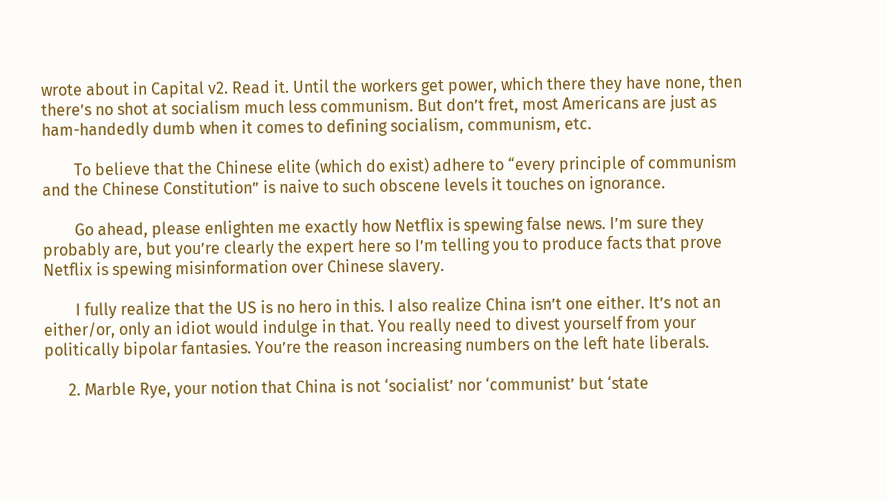wrote about in Capital v2. Read it. Until the workers get power, which there they have none, then there’s no shot at socialism much less communism. But don’t fret, most Americans are just as ham-handedly dumb when it comes to defining socialism, communism, etc.

        To believe that the Chinese elite (which do exist) adhere to “every principle of communism and the Chinese Constitution” is naive to such obscene levels it touches on ignorance.

        Go ahead, please enlighten me exactly how Netflix is spewing false news. I’m sure they probably are, but you’re clearly the expert here so I’m telling you to produce facts that prove Netflix is spewing misinformation over Chinese slavery.

        I fully realize that the US is no hero in this. I also realize China isn’t one either. It’s not an either/or, only an idiot would indulge in that. You really need to divest yourself from your politically bipolar fantasies. You’re the reason increasing numbers on the left hate liberals.

      2. Marble Rye, your notion that China is not ‘socialist’ nor ‘communist’ but ‘state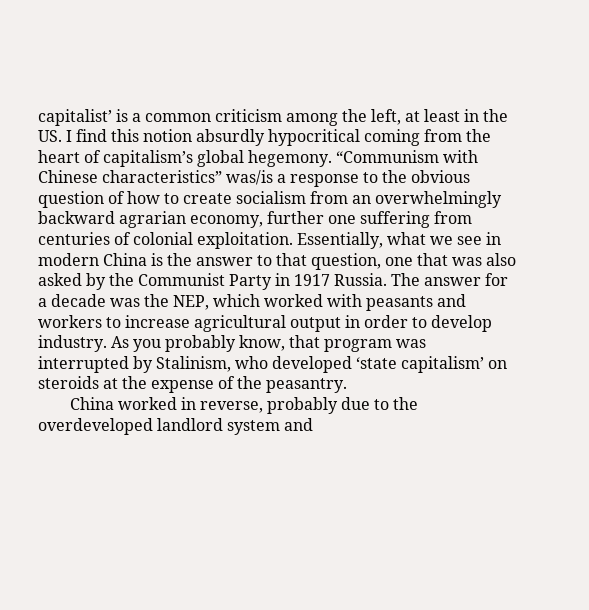capitalist’ is a common criticism among the left, at least in the US. I find this notion absurdly hypocritical coming from the heart of capitalism’s global hegemony. “Communism with Chinese characteristics” was/is a response to the obvious question of how to create socialism from an overwhelmingly backward agrarian economy, further one suffering from centuries of colonial exploitation. Essentially, what we see in modern China is the answer to that question, one that was also asked by the Communist Party in 1917 Russia. The answer for a decade was the NEP, which worked with peasants and workers to increase agricultural output in order to develop industry. As you probably know, that program was interrupted by Stalinism, who developed ‘state capitalism’ on steroids at the expense of the peasantry.
        China worked in reverse, probably due to the overdeveloped landlord system and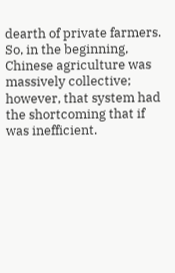dearth of private farmers. So, in the beginning, Chinese agriculture was massively collective; however, that system had the shortcoming that if was inefficient.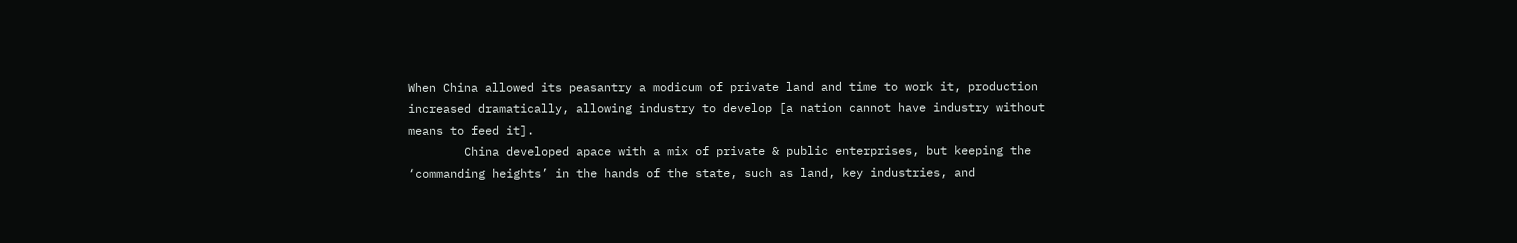When China allowed its peasantry a modicum of private land and time to work it, production increased dramatically, allowing industry to develop [a nation cannot have industry without means to feed it].
        China developed apace with a mix of private & public enterprises, but keeping the ‘commanding heights’ in the hands of the state, such as land, key industries, and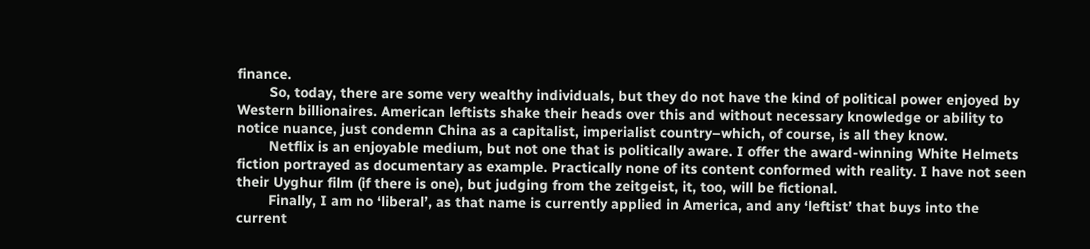finance.
        So, today, there are some very wealthy individuals, but they do not have the kind of political power enjoyed by Western billionaires. American leftists shake their heads over this and without necessary knowledge or ability to notice nuance, just condemn China as a capitalist, imperialist country–which, of course, is all they know.
        Netflix is an enjoyable medium, but not one that is politically aware. I offer the award-winning White Helmets fiction portrayed as documentary as example. Practically none of its content conformed with reality. I have not seen their Uyghur film (if there is one), but judging from the zeitgeist, it, too, will be fictional.
        Finally, I am no ‘liberal’, as that name is currently applied in America, and any ‘leftist’ that buys into the current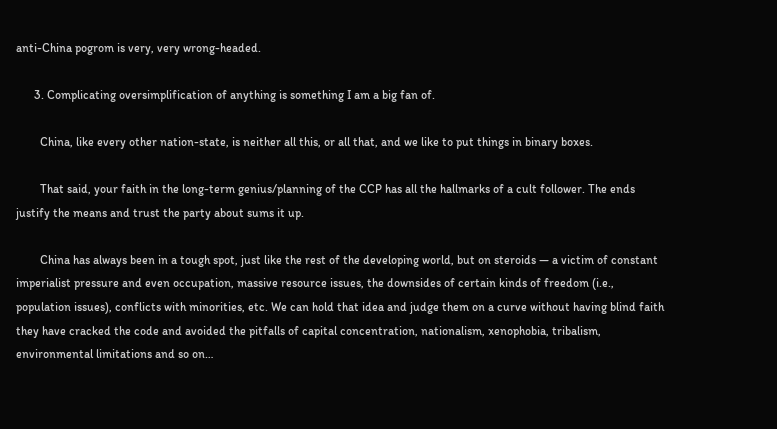anti-China pogrom is very, very wrong-headed.

      3. Complicating oversimplification of anything is something I am a big fan of.

        China, like every other nation-state, is neither all this, or all that, and we like to put things in binary boxes.

        That said, your faith in the long-term genius/planning of the CCP has all the hallmarks of a cult follower. The ends justify the means and trust the party about sums it up.

        China has always been in a tough spot, just like the rest of the developing world, but on steroids — a victim of constant imperialist pressure and even occupation, massive resource issues, the downsides of certain kinds of freedom (i.e., population issues), conflicts with minorities, etc. We can hold that idea and judge them on a curve without having blind faith they have cracked the code and avoided the pitfalls of capital concentration, nationalism, xenophobia, tribalism, environmental limitations and so on…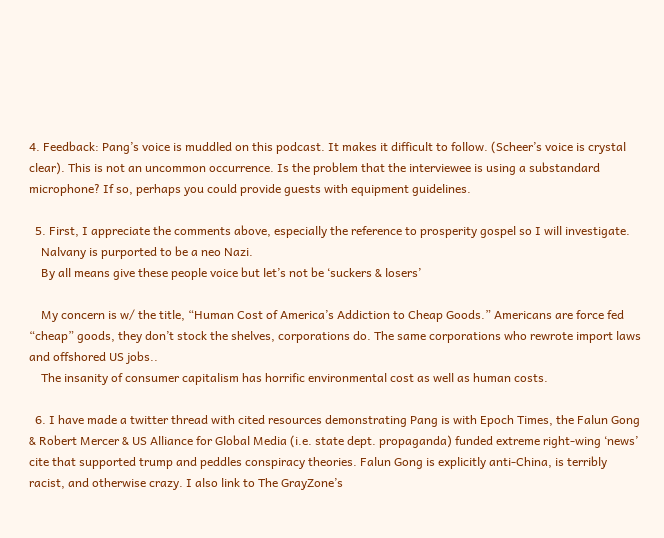4. Feedback: Pang’s voice is muddled on this podcast. It makes it difficult to follow. (Scheer’s voice is crystal clear). This is not an uncommon occurrence. Is the problem that the interviewee is using a substandard microphone? If so, perhaps you could provide guests with equipment guidelines.

  5. First, I appreciate the comments above, especially the reference to prosperity gospel so I will investigate.
    Nalvany is purported to be a neo Nazi.
    By all means give these people voice but let’s not be ‘suckers & losers’

    My concern is w/ the title, “Human Cost of America’s Addiction to Cheap Goods.” Americans are force fed “cheap” goods, they don’t stock the shelves, corporations do. The same corporations who rewrote import laws and offshored US jobs..
    The insanity of consumer capitalism has horrific environmental cost as well as human costs.

  6. I have made a twitter thread with cited resources demonstrating Pang is with Epoch Times, the Falun Gong & Robert Mercer & US Alliance for Global Media (i.e. state dept. propaganda) funded extreme right-wing ‘news’ cite that supported trump and peddles conspiracy theories. Falun Gong is explicitly anti-China, is terribly racist, and otherwise crazy. I also link to The GrayZone’s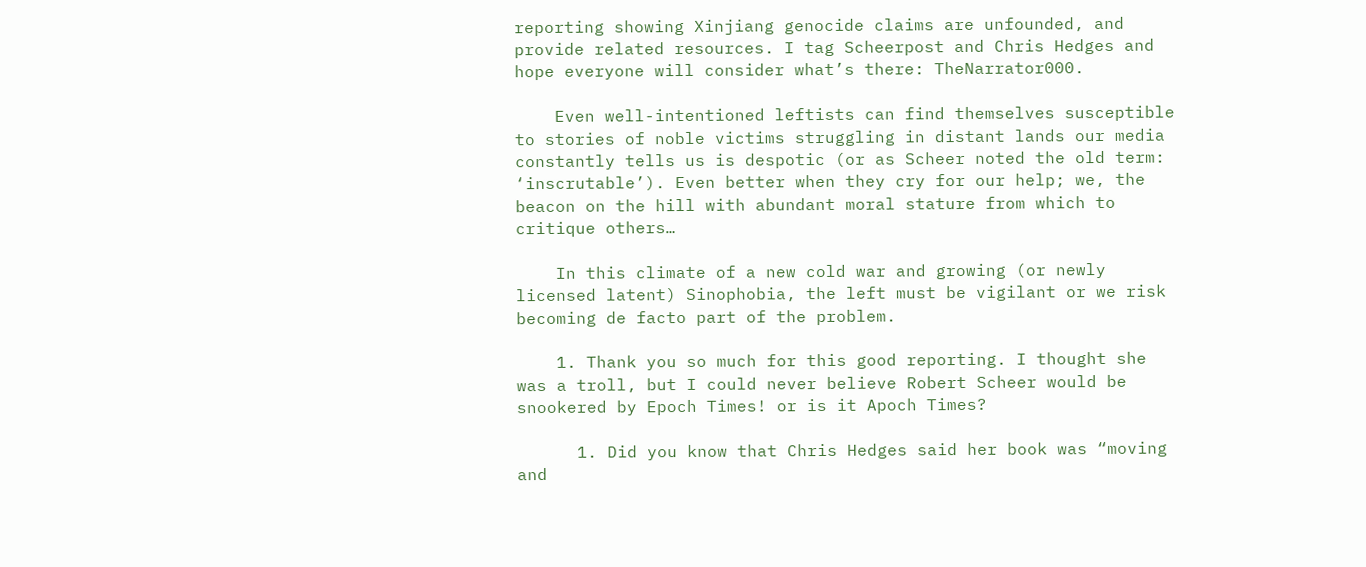reporting showing Xinjiang genocide claims are unfounded, and provide related resources. I tag Scheerpost and Chris Hedges and hope everyone will consider what’s there: TheNarrator000.

    Even well-intentioned leftists can find themselves susceptible to stories of noble victims struggling in distant lands our media constantly tells us is despotic (or as Scheer noted the old term: ‘inscrutable’). Even better when they cry for our help; we, the beacon on the hill with abundant moral stature from which to critique others…

    In this climate of a new cold war and growing (or newly licensed latent) Sinophobia, the left must be vigilant or we risk becoming de facto part of the problem.

    1. Thank you so much for this good reporting. I thought she was a troll, but I could never believe Robert Scheer would be snookered by Epoch Times! or is it Apoch Times?

      1. Did you know that Chris Hedges said her book was “moving and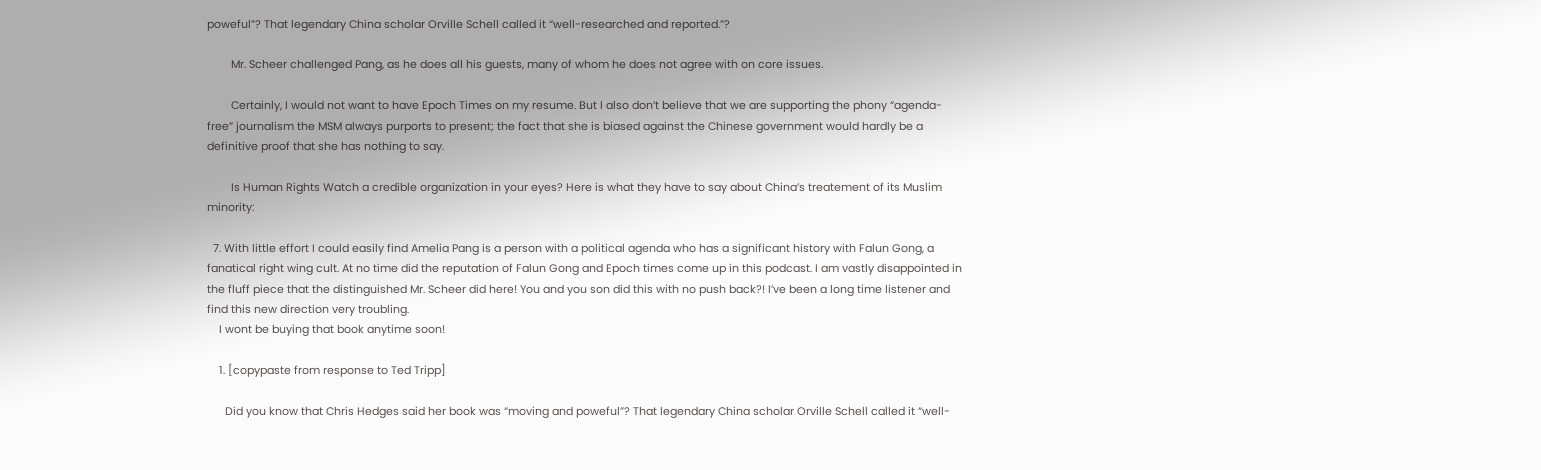poweful”? That legendary China scholar Orville Schell called it “well-researched and reported.”?

        Mr. Scheer challenged Pang, as he does all his guests, many of whom he does not agree with on core issues.

        Certainly, I would not want to have Epoch Times on my resume. But I also don’t believe that we are supporting the phony “agenda-free” journalism the MSM always purports to present; the fact that she is biased against the Chinese government would hardly be a definitive proof that she has nothing to say.

        Is Human Rights Watch a credible organization in your eyes? Here is what they have to say about China’s treatement of its Muslim minority:

  7. With little effort I could easily find Amelia Pang is a person with a political agenda who has a significant history with Falun Gong, a fanatical right wing cult. At no time did the reputation of Falun Gong and Epoch times come up in this podcast. I am vastly disappointed in the fluff piece that the distinguished Mr. Scheer did here! You and you son did this with no push back?! I’ve been a long time listener and find this new direction very troubling.
    I wont be buying that book anytime soon!

    1. [copypaste from response to Ted Tripp]

      Did you know that Chris Hedges said her book was “moving and poweful”? That legendary China scholar Orville Schell called it “well-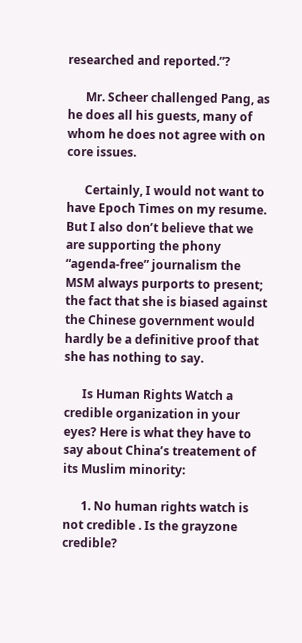researched and reported.”?

      Mr. Scheer challenged Pang, as he does all his guests, many of whom he does not agree with on core issues.

      Certainly, I would not want to have Epoch Times on my resume. But I also don’t believe that we are supporting the phony “agenda-free” journalism the MSM always purports to present; the fact that she is biased against the Chinese government would hardly be a definitive proof that she has nothing to say.

      Is Human Rights Watch a credible organization in your eyes? Here is what they have to say about China’s treatement of its Muslim minority:

      1. No human rights watch is not credible . Is the grayzone credible?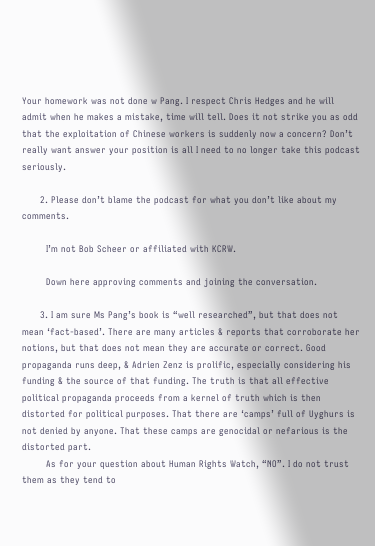Your homework was not done w Pang. I respect Chris Hedges and he will admit when he makes a mistake, time will tell. Does it not strike you as odd that the exploitation of Chinese workers is suddenly now a concern? Don’t really want answer your position is all I need to no longer take this podcast seriously.

      2. Please don’t blame the podcast for what you don’t like about my comments.

        I’m not Bob Scheer or affiliated with KCRW.

        Down here approving comments and joining the conversation.

      3. I am sure Ms Pang’s book is “well researched”, but that does not mean ‘fact-based’. There are many articles & reports that corroborate her notions, but that does not mean they are accurate or correct. Good propaganda runs deep, & Adrien Zenz is prolific, especially considering his funding & the source of that funding. The truth is that all effective political propaganda proceeds from a kernel of truth which is then distorted for political purposes. That there are ‘camps’ full of Uyghurs is not denied by anyone. That these camps are genocidal or nefarious is the distorted part.
        As for your question about Human Rights Watch, “NO”. I do not trust them as they tend to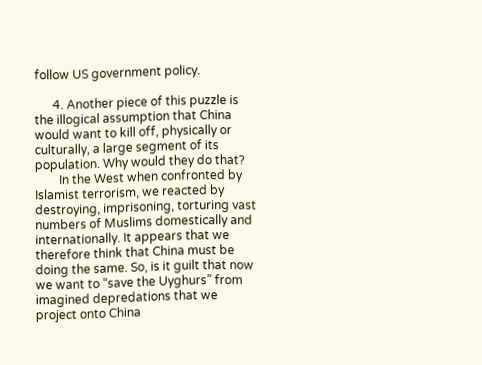follow US government policy.

      4. Another piece of this puzzle is the illogical assumption that China would want to kill off, physically or culturally, a large segment of its population. Why would they do that?
        In the West when confronted by Islamist terrorism, we reacted by destroying, imprisoning, torturing vast numbers of Muslims domestically and internationally. It appears that we therefore think that China must be doing the same. So, is it guilt that now we want to “save the Uyghurs” from imagined depredations that we project onto China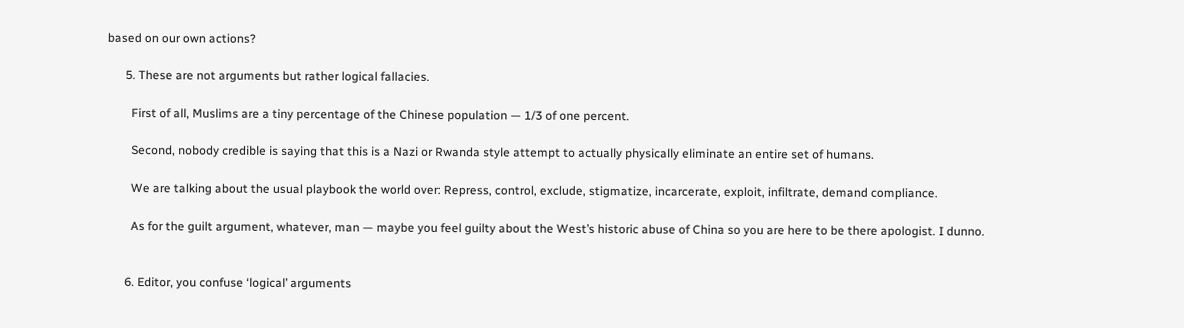based on our own actions?

      5. These are not arguments but rather logical fallacies.

        First of all, Muslims are a tiny percentage of the Chinese population — 1/3 of one percent.

        Second, nobody credible is saying that this is a Nazi or Rwanda style attempt to actually physically eliminate an entire set of humans.

        We are talking about the usual playbook the world over: Repress, control, exclude, stigmatize, incarcerate, exploit, infiltrate, demand compliance.

        As for the guilt argument, whatever, man — maybe you feel guilty about the West’s historic abuse of China so you are here to be there apologist. I dunno.


      6. Editor, you confuse ‘logical’ arguments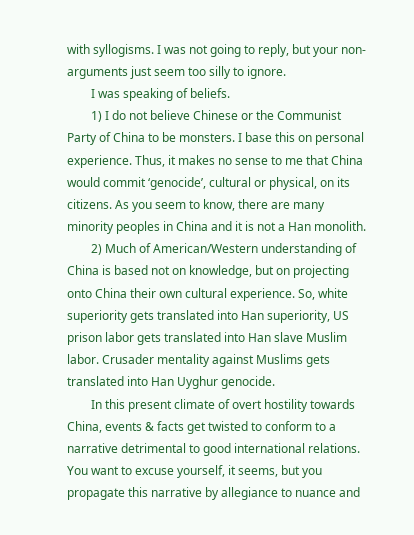with syllogisms. I was not going to reply, but your non-arguments just seem too silly to ignore.
        I was speaking of beliefs.
        1) I do not believe Chinese or the Communist Party of China to be monsters. I base this on personal experience. Thus, it makes no sense to me that China would commit ‘genocide’, cultural or physical, on its citizens. As you seem to know, there are many minority peoples in China and it is not a Han monolith.
        2) Much of American/Western understanding of China is based not on knowledge, but on projecting onto China their own cultural experience. So, white superiority gets translated into Han superiority, US prison labor gets translated into Han slave Muslim labor. Crusader mentality against Muslims gets translated into Han Uyghur genocide.
        In this present climate of overt hostility towards China, events & facts get twisted to conform to a narrative detrimental to good international relations. You want to excuse yourself, it seems, but you propagate this narrative by allegiance to nuance and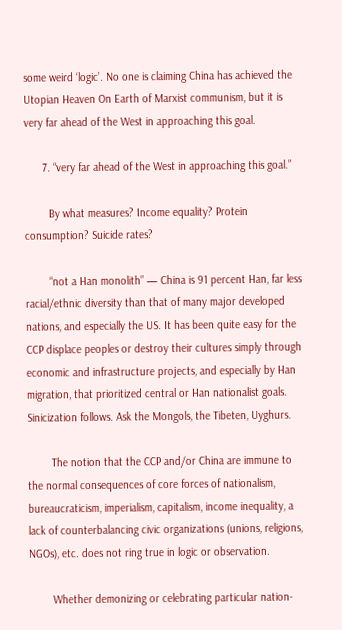some weird ‘logic’. No one is claiming China has achieved the Utopian Heaven On Earth of Marxist communism, but it is very far ahead of the West in approaching this goal.

      7. “very far ahead of the West in approaching this goal.”

        By what measures? Income equality? Protein consumption? Suicide rates?

        “not a Han monolith” — China is 91 percent Han, far less racial/ethnic diversity than that of many major developed nations, and especially the US. It has been quite easy for the CCP displace peoples or destroy their cultures simply through economic and infrastructure projects, and especially by Han migration, that prioritized central or Han nationalist goals. Sinicization follows. Ask the Mongols, the Tibeten, Uyghurs.

        The notion that the CCP and/or China are immune to the normal consequences of core forces of nationalism, bureaucraticism, imperialism, capitalism, income inequality, a lack of counterbalancing civic organizations (unions, religions, NGOs), etc. does not ring true in logic or observation.

        Whether demonizing or celebrating particular nation-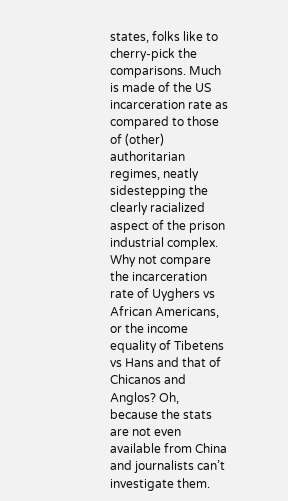states, folks like to cherry-pick the comparisons. Much is made of the US incarceration rate as compared to those of (other) authoritarian regimes, neatly sidestepping the clearly racialized aspect of the prison industrial complex. Why not compare the incarceration rate of Uyghers vs African Americans, or the income equality of Tibetens vs Hans and that of Chicanos and Anglos? Oh, because the stats are not even available from China and journalists can’t investigate them.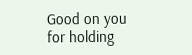Good on you for holding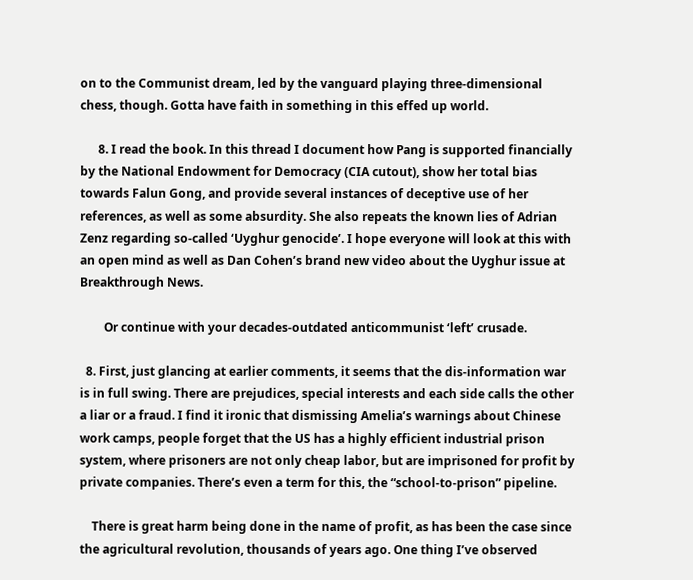on to the Communist dream, led by the vanguard playing three-dimensional chess, though. Gotta have faith in something in this effed up world.

      8. I read the book. In this thread I document how Pang is supported financially by the National Endowment for Democracy (CIA cutout), show her total bias towards Falun Gong, and provide several instances of deceptive use of her references, as well as some absurdity. She also repeats the known lies of Adrian Zenz regarding so-called ‘Uyghur genocide’. I hope everyone will look at this with an open mind as well as Dan Cohen’s brand new video about the Uyghur issue at Breakthrough News.

        Or continue with your decades-outdated anticommunist ‘left’ crusade.

  8. First, just glancing at earlier comments, it seems that the dis-information war is in full swing. There are prejudices, special interests and each side calls the other a liar or a fraud. I find it ironic that dismissing Amelia’s warnings about Chinese work camps, people forget that the US has a highly efficient industrial prison system, where prisoners are not only cheap labor, but are imprisoned for profit by private companies. There’s even a term for this, the “school-to-prison” pipeline.

    There is great harm being done in the name of profit, as has been the case since the agricultural revolution, thousands of years ago. One thing I’ve observed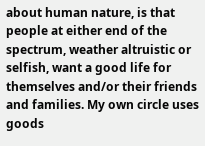about human nature, is that people at either end of the spectrum, weather altruistic or selfish, want a good life for themselves and/or their friends and families. My own circle uses goods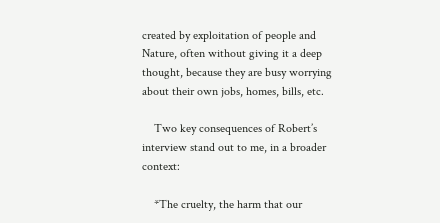created by exploitation of people and Nature, often without giving it a deep thought, because they are busy worrying about their own jobs, homes, bills, etc.

    Two key consequences of Robert’s interview stand out to me, in a broader context:

    *The cruelty, the harm that our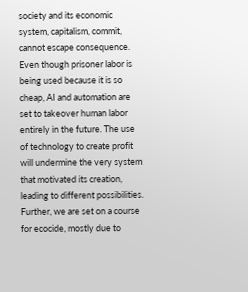society and its economic system, capitalism, commit, cannot escape consequence. Even though prisoner labor is being used because it is so cheap, AI and automation are set to takeover human labor entirely in the future. The use of technology to create profit will undermine the very system that motivated its creation, leading to different possibilities. Further, we are set on a course for ecocide, mostly due to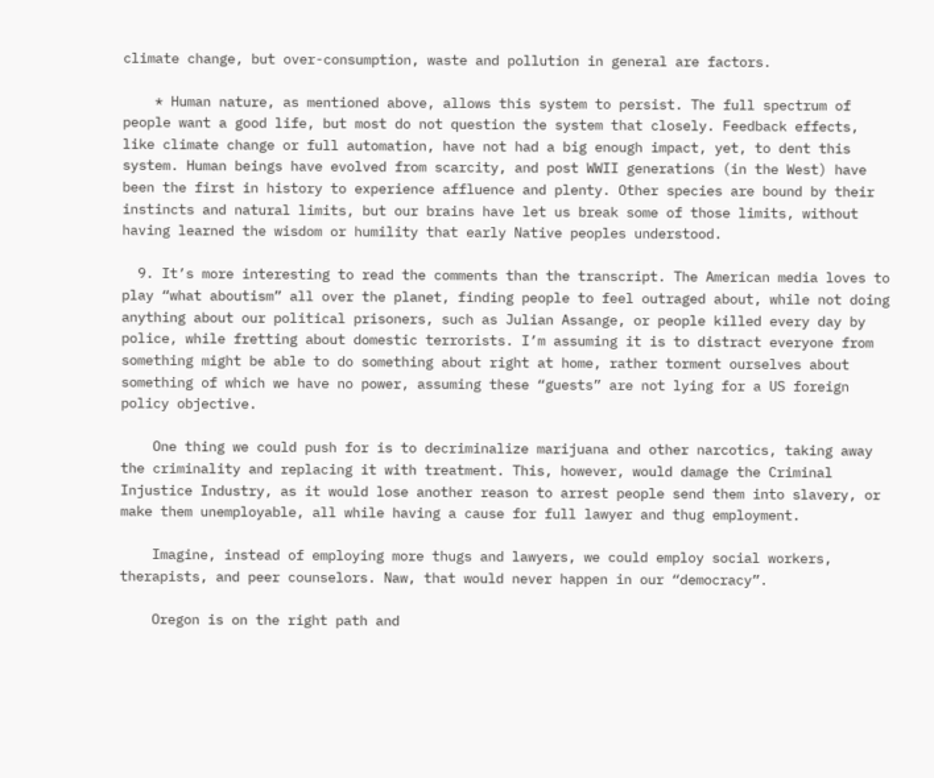climate change, but over-consumption, waste and pollution in general are factors.

    * Human nature, as mentioned above, allows this system to persist. The full spectrum of people want a good life, but most do not question the system that closely. Feedback effects, like climate change or full automation, have not had a big enough impact, yet, to dent this system. Human beings have evolved from scarcity, and post WWII generations (in the West) have been the first in history to experience affluence and plenty. Other species are bound by their instincts and natural limits, but our brains have let us break some of those limits, without having learned the wisdom or humility that early Native peoples understood.

  9. It’s more interesting to read the comments than the transcript. The American media loves to play “what aboutism” all over the planet, finding people to feel outraged about, while not doing anything about our political prisoners, such as Julian Assange, or people killed every day by police, while fretting about domestic terrorists. I’m assuming it is to distract everyone from something might be able to do something about right at home, rather torment ourselves about something of which we have no power, assuming these “guests” are not lying for a US foreign policy objective.

    One thing we could push for is to decriminalize marijuana and other narcotics, taking away the criminality and replacing it with treatment. This, however, would damage the Criminal Injustice Industry, as it would lose another reason to arrest people send them into slavery, or make them unemployable, all while having a cause for full lawyer and thug employment.

    Imagine, instead of employing more thugs and lawyers, we could employ social workers, therapists, and peer counselors. Naw, that would never happen in our “democracy”.

    Oregon is on the right path and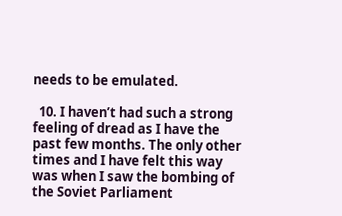needs to be emulated.

  10. I haven’t had such a strong feeling of dread as I have the past few months. The only other times and I have felt this way was when I saw the bombing of the Soviet Parliament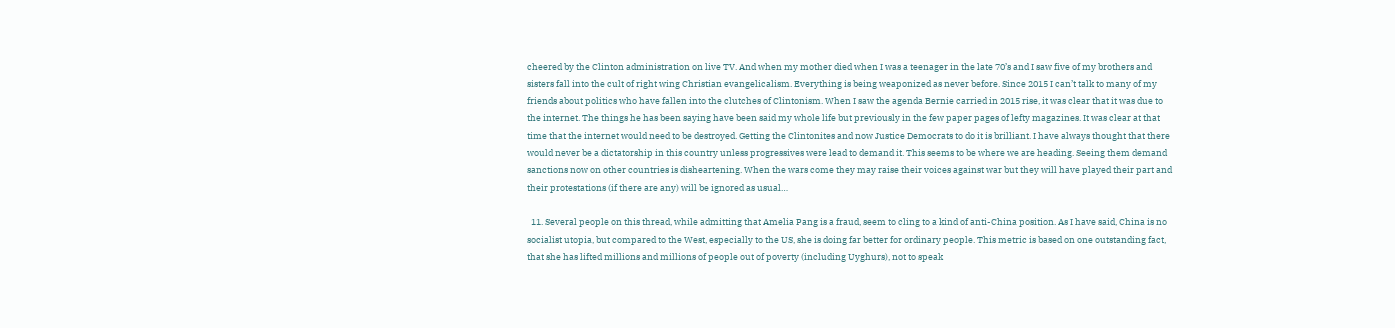cheered by the Clinton administration on live TV. And when my mother died when I was a teenager in the late 70’s and I saw five of my brothers and sisters fall into the cult of right wing Christian evangelicalism. Everything is being weaponized as never before. Since 2015 I can’t talk to many of my friends about politics who have fallen into the clutches of Clintonism. When I saw the agenda Bernie carried in 2015 rise, it was clear that it was due to the internet. The things he has been saying have been said my whole life but previously in the few paper pages of lefty magazines. It was clear at that time that the internet would need to be destroyed. Getting the Clintonites and now Justice Democrats to do it is brilliant. I have always thought that there would never be a dictatorship in this country unless progressives were lead to demand it. This seems to be where we are heading. Seeing them demand sanctions now on other countries is disheartening. When the wars come they may raise their voices against war but they will have played their part and their protestations (if there are any) will be ignored as usual…

  11. Several people on this thread, while admitting that Amelia Pang is a fraud, seem to cling to a kind of anti-China position. As I have said, China is no socialist utopia, but compared to the West, especially to the US, she is doing far better for ordinary people. This metric is based on one outstanding fact, that she has lifted millions and millions of people out of poverty (including Uyghurs), not to speak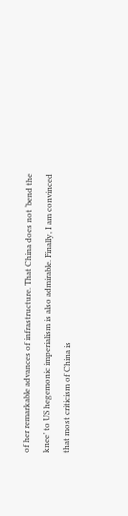of her remarkable advances of infrastructure. That China does not ‘bend the knee’ to US hegemonic imperialism is also admirable. Finally, I am convinced that most criticism of China is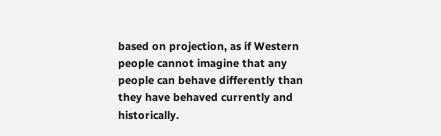based on projection, as if Western people cannot imagine that any people can behave differently than they have behaved currently and historically.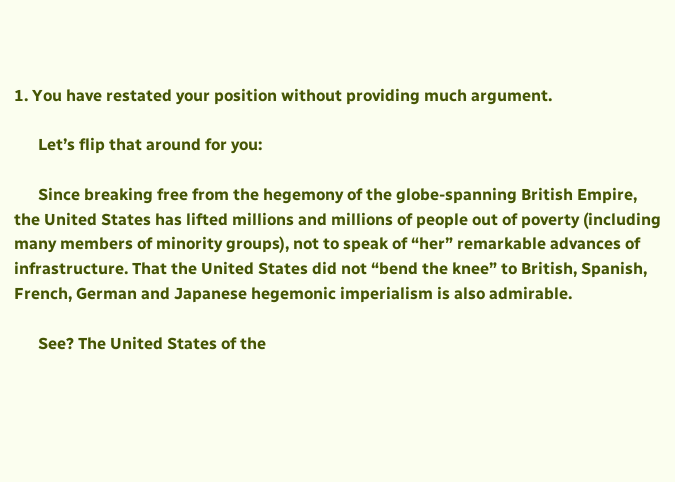1. You have restated your position without providing much argument.

      Let’s flip that around for you:

      Since breaking free from the hegemony of the globe-spanning British Empire, the United States has lifted millions and millions of people out of poverty (including many members of minority groups), not to speak of “her” remarkable advances of infrastructure. That the United States did not “bend the knee” to British, Spanish, French, German and Japanese hegemonic imperialism is also admirable.

      See? The United States of the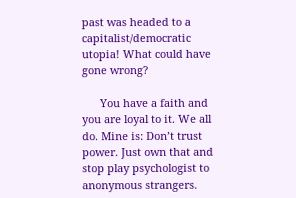past was headed to a capitalist/democratic utopia! What could have gone wrong?

      You have a faith and you are loyal to it. We all do. Mine is: Don’t trust power. Just own that and stop play psychologist to anonymous strangers.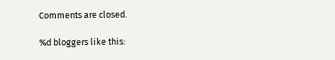Comments are closed.

%d bloggers like this: